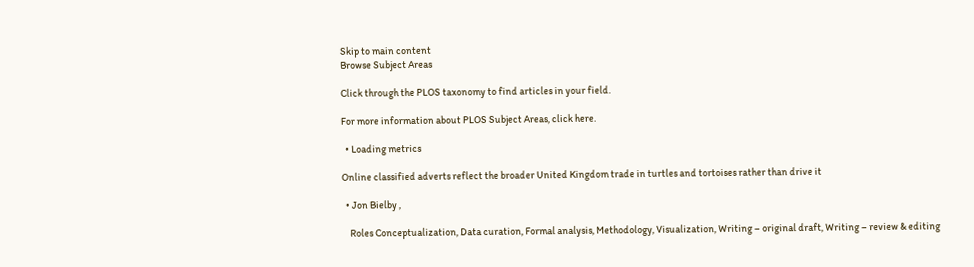Skip to main content
Browse Subject Areas

Click through the PLOS taxonomy to find articles in your field.

For more information about PLOS Subject Areas, click here.

  • Loading metrics

Online classified adverts reflect the broader United Kingdom trade in turtles and tortoises rather than drive it

  • Jon Bielby ,

    Roles Conceptualization, Data curation, Formal analysis, Methodology, Visualization, Writing – original draft, Writing – review & editing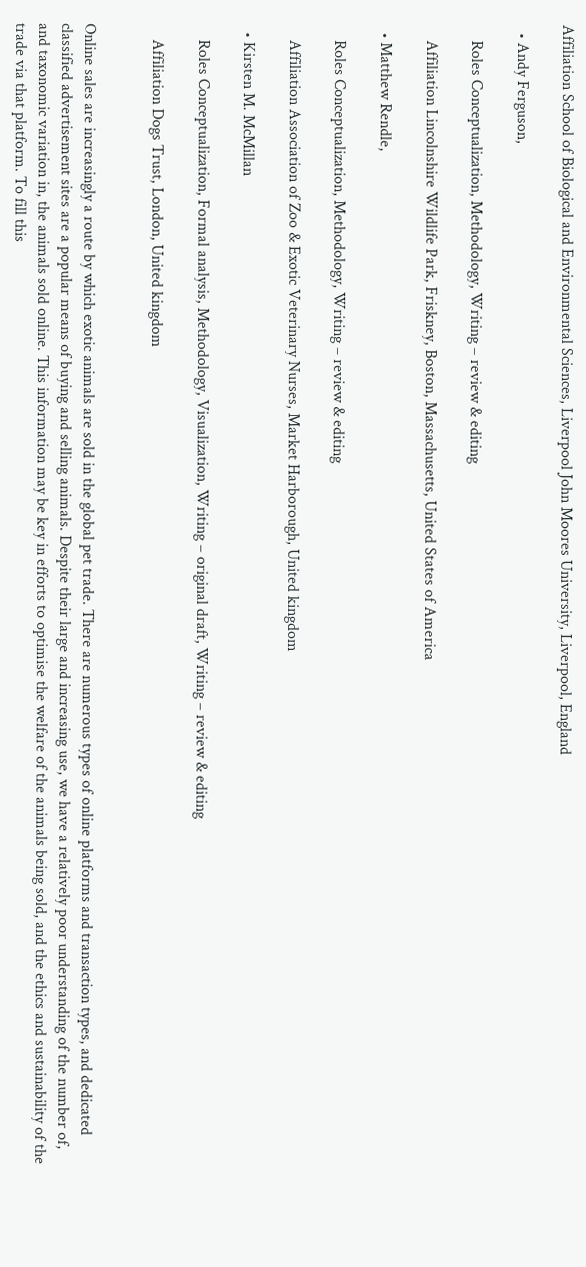Affiliation School of Biological and Environmental Sciences, Liverpool John Moores University, Liverpool, England

  • Andy Ferguson,

    Roles Conceptualization, Methodology, Writing – review & editing

    Affiliation Lincolnshire Wildlife Park, Friskney, Boston, Massachusetts, United States of America

  • Matthew Rendle,

    Roles Conceptualization, Methodology, Writing – review & editing

    Affiliation Association of Zoo & Exotic Veterinary Nurses, Market Harborough, United kingdom

  • Kirsten M. McMillan

    Roles Conceptualization, Formal analysis, Methodology, Visualization, Writing – original draft, Writing – review & editing

    Affiliation Dogs Trust, London, United kingdom


Online sales are increasingly a route by which exotic animals are sold in the global pet trade. There are numerous types of online platforms and transaction types, and dedicated classified advertisement sites are a popular means of buying and selling animals. Despite their large and increasing use, we have a relatively poor understanding of the number of, and taxonomic variation in, the animals sold online. This information may be key in efforts to optimise the welfare of the animals being sold, and the ethics and sustainability of the trade via that platform. To fill this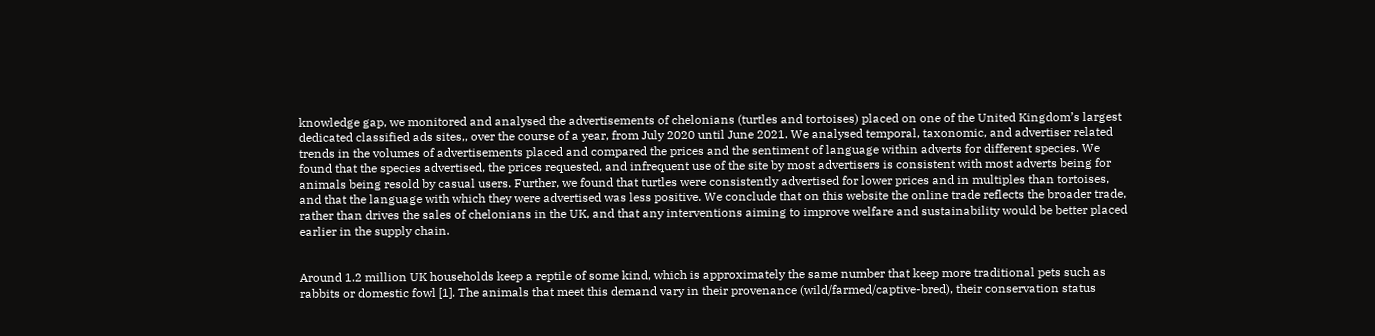knowledge gap, we monitored and analysed the advertisements of chelonians (turtles and tortoises) placed on one of the United Kingdom’s largest dedicated classified ads sites,, over the course of a year, from July 2020 until June 2021. We analysed temporal, taxonomic, and advertiser related trends in the volumes of advertisements placed and compared the prices and the sentiment of language within adverts for different species. We found that the species advertised, the prices requested, and infrequent use of the site by most advertisers is consistent with most adverts being for animals being resold by casual users. Further, we found that turtles were consistently advertised for lower prices and in multiples than tortoises, and that the language with which they were advertised was less positive. We conclude that on this website the online trade reflects the broader trade, rather than drives the sales of chelonians in the UK, and that any interventions aiming to improve welfare and sustainability would be better placed earlier in the supply chain.


Around 1.2 million UK households keep a reptile of some kind, which is approximately the same number that keep more traditional pets such as rabbits or domestic fowl [1]. The animals that meet this demand vary in their provenance (wild/farmed/captive-bred), their conservation status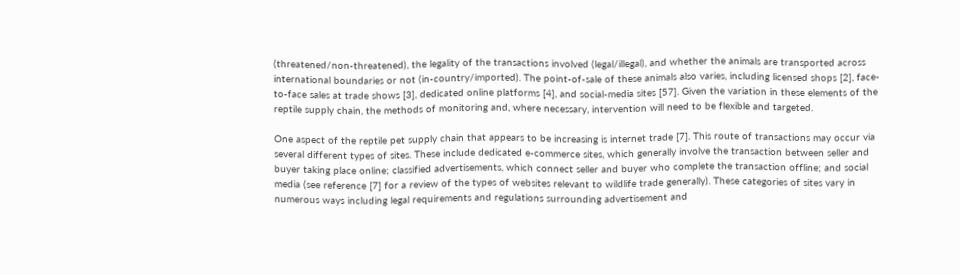(threatened/non-threatened), the legality of the transactions involved (legal/illegal), and whether the animals are transported across international boundaries or not (in-country/imported). The point-of-sale of these animals also varies, including licensed shops [2], face-to-face sales at trade shows [3], dedicated online platforms [4], and social-media sites [57]. Given the variation in these elements of the reptile supply chain, the methods of monitoring and, where necessary, intervention will need to be flexible and targeted.

One aspect of the reptile pet supply chain that appears to be increasing is internet trade [7]. This route of transactions may occur via several different types of sites. These include dedicated e-commerce sites, which generally involve the transaction between seller and buyer taking place online; classified advertisements, which connect seller and buyer who complete the transaction offline; and social media (see reference [7] for a review of the types of websites relevant to wildlife trade generally). These categories of sites vary in numerous ways including legal requirements and regulations surrounding advertisement and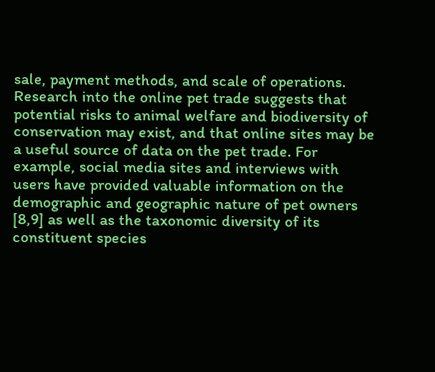sale, payment methods, and scale of operations. Research into the online pet trade suggests that potential risks to animal welfare and biodiversity of conservation may exist, and that online sites may be a useful source of data on the pet trade. For example, social media sites and interviews with users have provided valuable information on the demographic and geographic nature of pet owners [8,9] as well as the taxonomic diversity of its constituent species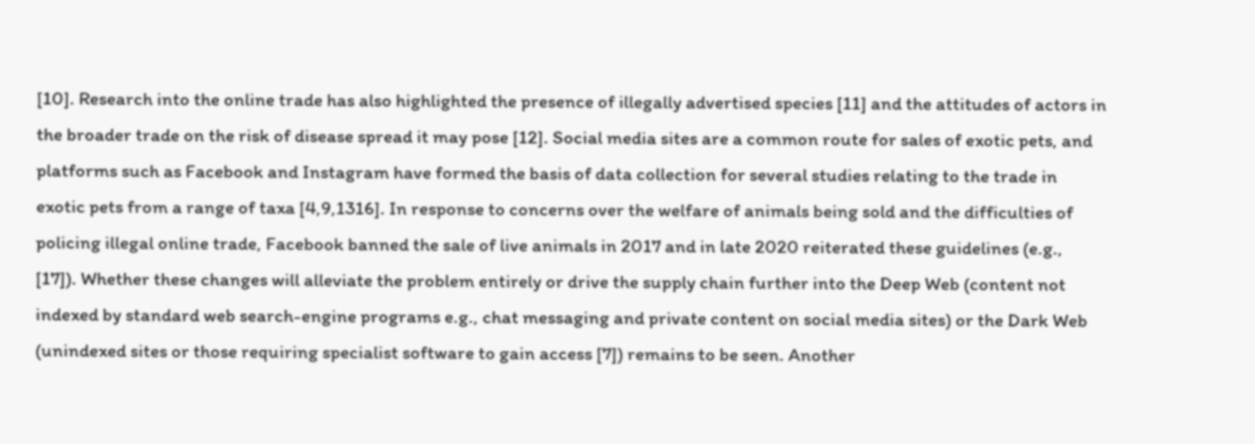[10]. Research into the online trade has also highlighted the presence of illegally advertised species [11] and the attitudes of actors in the broader trade on the risk of disease spread it may pose [12]. Social media sites are a common route for sales of exotic pets, and platforms such as Facebook and Instagram have formed the basis of data collection for several studies relating to the trade in exotic pets from a range of taxa [4,9,1316]. In response to concerns over the welfare of animals being sold and the difficulties of policing illegal online trade, Facebook banned the sale of live animals in 2017 and in late 2020 reiterated these guidelines (e.g., [17]). Whether these changes will alleviate the problem entirely or drive the supply chain further into the Deep Web (content not indexed by standard web search-engine programs e.g., chat messaging and private content on social media sites) or the Dark Web (unindexed sites or those requiring specialist software to gain access [7]) remains to be seen. Another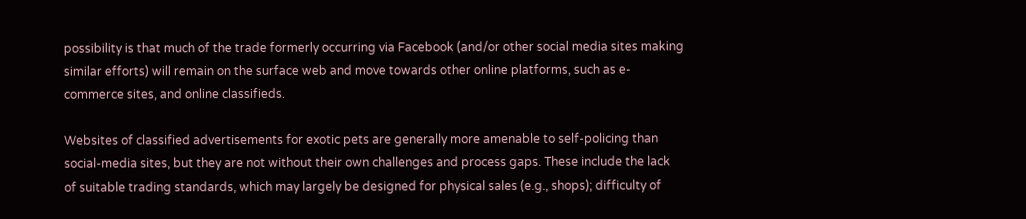possibility is that much of the trade formerly occurring via Facebook (and/or other social media sites making similar efforts) will remain on the surface web and move towards other online platforms, such as e-commerce sites, and online classifieds.

Websites of classified advertisements for exotic pets are generally more amenable to self-policing than social-media sites, but they are not without their own challenges and process gaps. These include the lack of suitable trading standards, which may largely be designed for physical sales (e.g., shops); difficulty of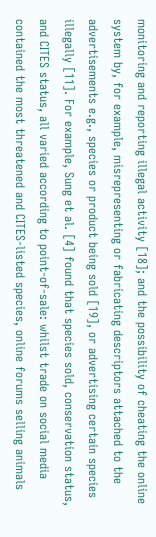monitoring and reporting illegal activity [18]; and the possibility of cheating the online system by, for example, misrepresenting or fabricating descriptors attached to the advertisements e.g., species or product being sold [19], or advertising certain species illegally [11]. For example, Sung et al. [4] found that species sold, conservation status, and CITES status, all varied according to point-of-sale: whilst trade on social media contained the most threatened and CITES-listed species, online forums selling animals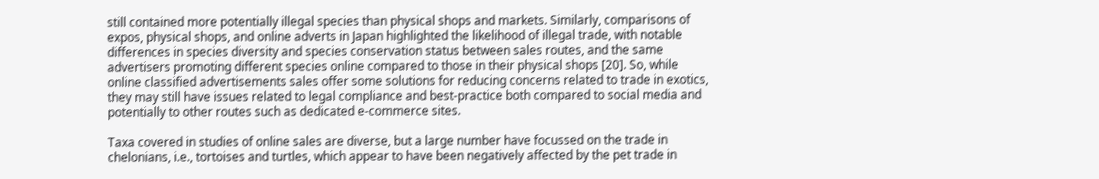still contained more potentially illegal species than physical shops and markets. Similarly, comparisons of expos, physical shops, and online adverts in Japan highlighted the likelihood of illegal trade, with notable differences in species diversity and species conservation status between sales routes, and the same advertisers promoting different species online compared to those in their physical shops [20]. So, while online classified advertisements sales offer some solutions for reducing concerns related to trade in exotics, they may still have issues related to legal compliance and best-practice both compared to social media and potentially to other routes such as dedicated e-commerce sites.

Taxa covered in studies of online sales are diverse, but a large number have focussed on the trade in chelonians, i.e., tortoises and turtles, which appear to have been negatively affected by the pet trade in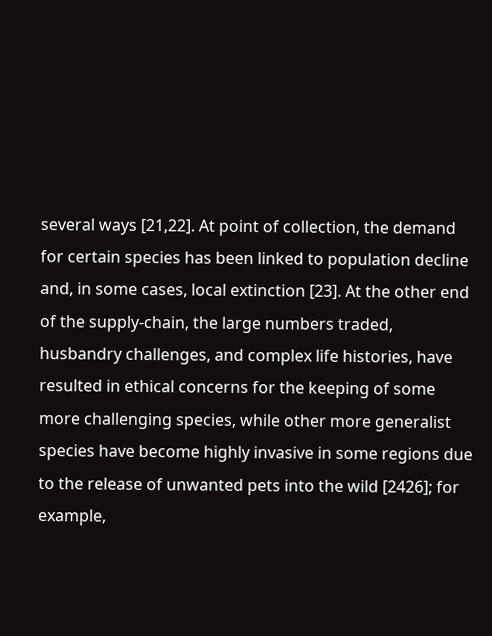several ways [21,22]. At point of collection, the demand for certain species has been linked to population decline and, in some cases, local extinction [23]. At the other end of the supply-chain, the large numbers traded, husbandry challenges, and complex life histories, have resulted in ethical concerns for the keeping of some more challenging species, while other more generalist species have become highly invasive in some regions due to the release of unwanted pets into the wild [2426]; for example,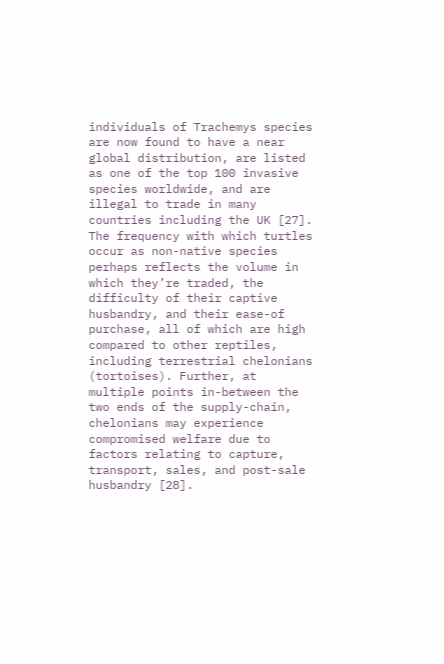individuals of Trachemys species are now found to have a near global distribution, are listed as one of the top 100 invasive species worldwide, and are illegal to trade in many countries including the UK [27]. The frequency with which turtles occur as non-native species perhaps reflects the volume in which they’re traded, the difficulty of their captive husbandry, and their ease-of purchase, all of which are high compared to other reptiles, including terrestrial chelonians (tortoises). Further, at multiple points in-between the two ends of the supply-chain, chelonians may experience compromised welfare due to factors relating to capture, transport, sales, and post-sale husbandry [28].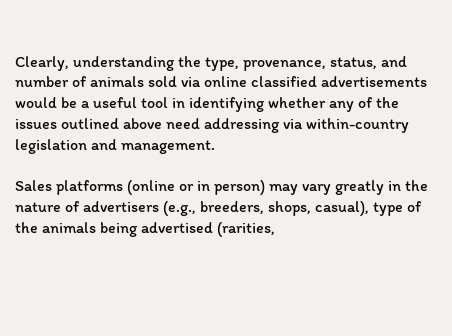Clearly, understanding the type, provenance, status, and number of animals sold via online classified advertisements would be a useful tool in identifying whether any of the issues outlined above need addressing via within-country legislation and management.

Sales platforms (online or in person) may vary greatly in the nature of advertisers (e.g., breeders, shops, casual), type of the animals being advertised (rarities,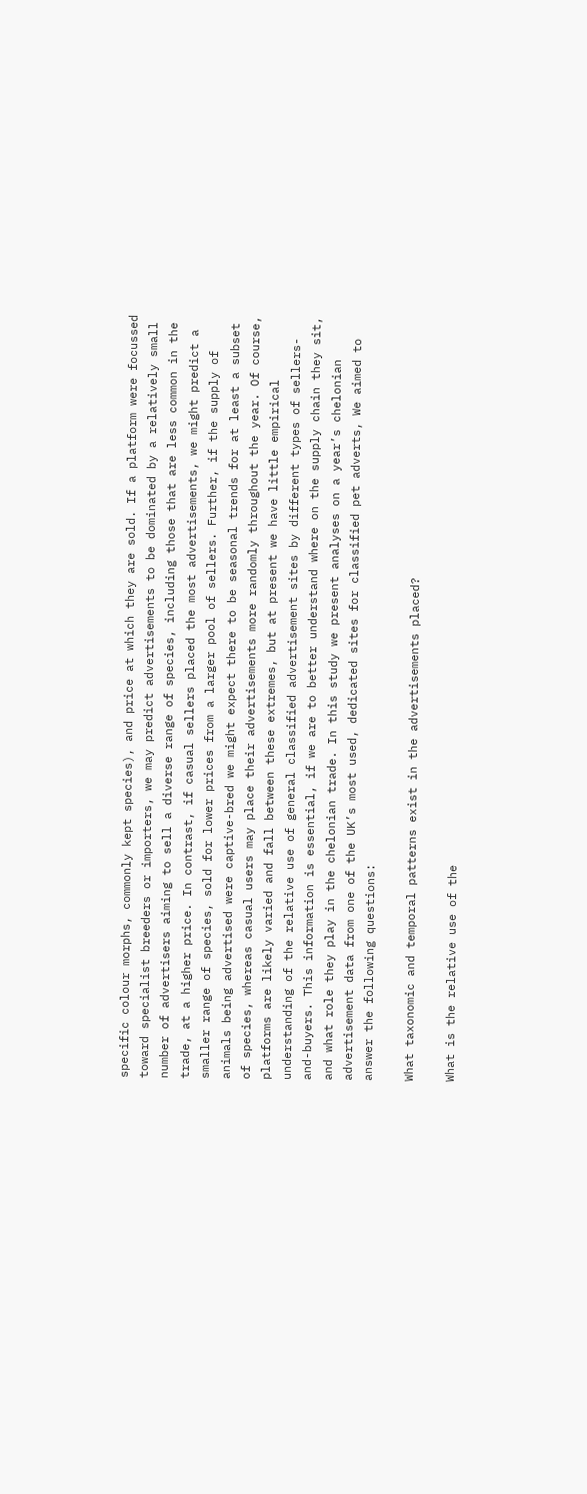specific colour morphs, commonly kept species), and price at which they are sold. If a platform were focussed toward specialist breeders or importers, we may predict advertisements to be dominated by a relatively small number of advertisers aiming to sell a diverse range of species, including those that are less common in the trade, at a higher price. In contrast, if casual sellers placed the most advertisements, we might predict a smaller range of species, sold for lower prices from a larger pool of sellers. Further, if the supply of animals being advertised were captive-bred we might expect there to be seasonal trends for at least a subset of species, whereas casual users may place their advertisements more randomly throughout the year. Of course, platforms are likely varied and fall between these extremes, but at present we have little empirical understanding of the relative use of general classified advertisement sites by different types of sellers-and-buyers. This information is essential, if we are to better understand where on the supply chain they sit, and what role they play in the chelonian trade. In this study we present analyses on a year’s chelonian advertisement data from one of the UK’s most used, dedicated sites for classified pet adverts, We aimed to answer the following questions:

What taxonomic and temporal patterns exist in the advertisements placed?

What is the relative use of the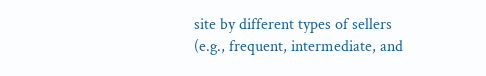site by different types of sellers (e.g., frequent, intermediate, and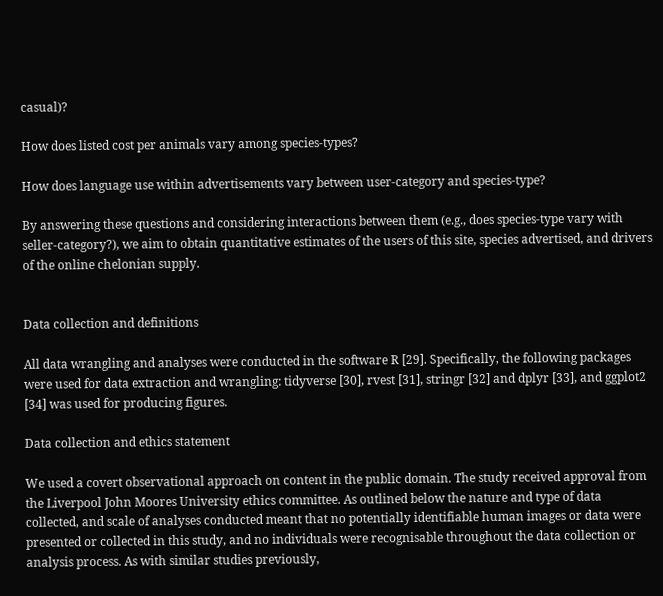casual)?

How does listed cost per animals vary among species-types?

How does language use within advertisements vary between user-category and species-type?

By answering these questions and considering interactions between them (e.g., does species-type vary with seller-category?), we aim to obtain quantitative estimates of the users of this site, species advertised, and drivers of the online chelonian supply.


Data collection and definitions

All data wrangling and analyses were conducted in the software R [29]. Specifically, the following packages were used for data extraction and wrangling: tidyverse [30], rvest [31], stringr [32] and dplyr [33], and ggplot2 [34] was used for producing figures.

Data collection and ethics statement

We used a covert observational approach on content in the public domain. The study received approval from the Liverpool John Moores University ethics committee. As outlined below the nature and type of data collected, and scale of analyses conducted meant that no potentially identifiable human images or data were presented or collected in this study, and no individuals were recognisable throughout the data collection or analysis process. As with similar studies previously,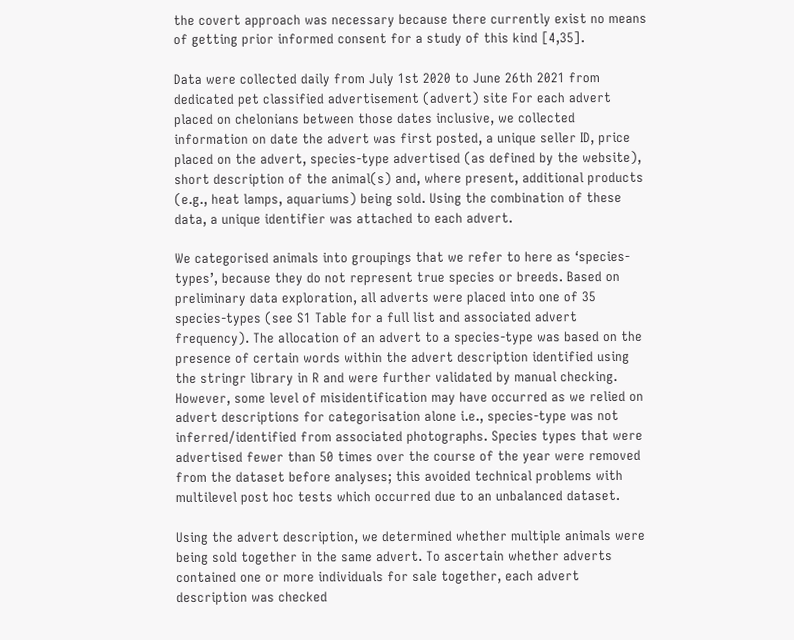the covert approach was necessary because there currently exist no means of getting prior informed consent for a study of this kind [4,35].

Data were collected daily from July 1st 2020 to June 26th 2021 from dedicated pet classified advertisement (advert) site For each advert placed on chelonians between those dates inclusive, we collected information on date the advert was first posted, a unique seller ID, price placed on the advert, species-type advertised (as defined by the website), short description of the animal(s) and, where present, additional products (e.g., heat lamps, aquariums) being sold. Using the combination of these data, a unique identifier was attached to each advert.

We categorised animals into groupings that we refer to here as ‘species-types’, because they do not represent true species or breeds. Based on preliminary data exploration, all adverts were placed into one of 35 species-types (see S1 Table for a full list and associated advert frequency). The allocation of an advert to a species-type was based on the presence of certain words within the advert description identified using the stringr library in R and were further validated by manual checking. However, some level of misidentification may have occurred as we relied on advert descriptions for categorisation alone i.e., species-type was not inferred/identified from associated photographs. Species types that were advertised fewer than 50 times over the course of the year were removed from the dataset before analyses; this avoided technical problems with multilevel post hoc tests which occurred due to an unbalanced dataset.

Using the advert description, we determined whether multiple animals were being sold together in the same advert. To ascertain whether adverts contained one or more individuals for sale together, each advert description was checked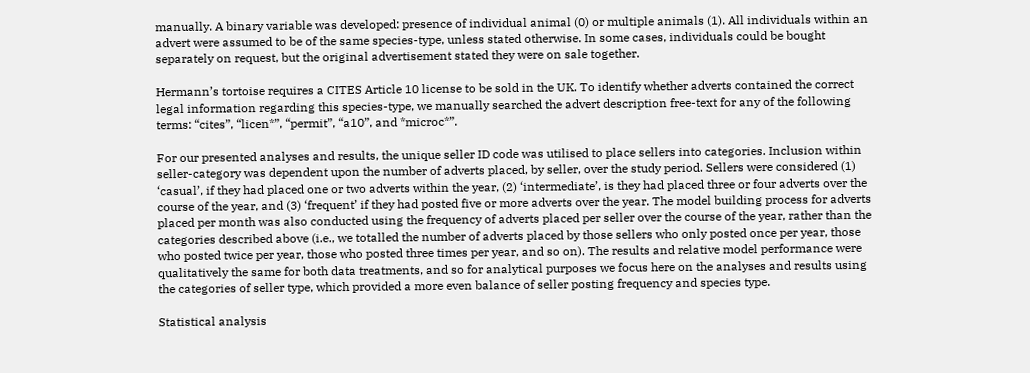manually. A binary variable was developed: presence of individual animal (0) or multiple animals (1). All individuals within an advert were assumed to be of the same species-type, unless stated otherwise. In some cases, individuals could be bought separately on request, but the original advertisement stated they were on sale together.

Hermann’s tortoise requires a CITES Article 10 license to be sold in the UK. To identify whether adverts contained the correct legal information regarding this species-type, we manually searched the advert description free-text for any of the following terms: “cites”, “licen*”, “permit”, “a10”, and *microc*”.

For our presented analyses and results, the unique seller ID code was utilised to place sellers into categories. Inclusion within seller-category was dependent upon the number of adverts placed, by seller, over the study period. Sellers were considered (1) ‘casual’, if they had placed one or two adverts within the year, (2) ‘intermediate’, is they had placed three or four adverts over the course of the year, and (3) ‘frequent’ if they had posted five or more adverts over the year. The model building process for adverts placed per month was also conducted using the frequency of adverts placed per seller over the course of the year, rather than the categories described above (i.e., we totalled the number of adverts placed by those sellers who only posted once per year, those who posted twice per year, those who posted three times per year, and so on). The results and relative model performance were qualitatively the same for both data treatments, and so for analytical purposes we focus here on the analyses and results using the categories of seller type, which provided a more even balance of seller posting frequency and species type.

Statistical analysis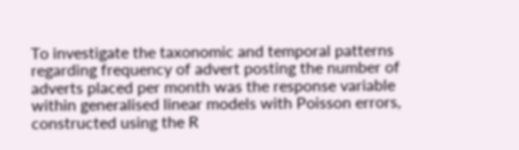To investigate the taxonomic and temporal patterns regarding frequency of advert posting the number of adverts placed per month was the response variable within generalised linear models with Poisson errors, constructed using the R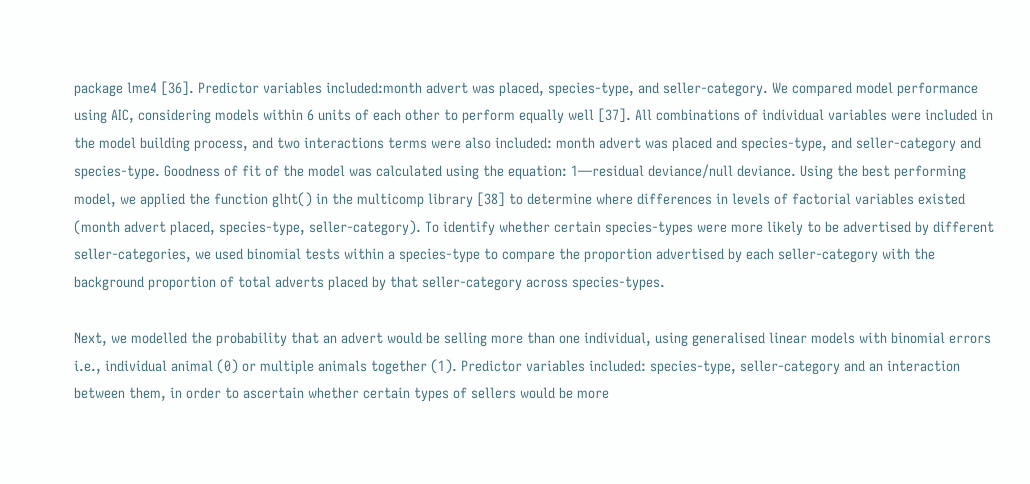package lme4 [36]. Predictor variables included:month advert was placed, species-type, and seller-category. We compared model performance using AIC, considering models within 6 units of each other to perform equally well [37]. All combinations of individual variables were included in the model building process, and two interactions terms were also included: month advert was placed and species-type, and seller-category and species-type. Goodness of fit of the model was calculated using the equation: 1—residual deviance/null deviance. Using the best performing model, we applied the function glht() in the multicomp library [38] to determine where differences in levels of factorial variables existed (month advert placed, species-type, seller-category). To identify whether certain species-types were more likely to be advertised by different seller-categories, we used binomial tests within a species-type to compare the proportion advertised by each seller-category with the background proportion of total adverts placed by that seller-category across species-types.

Next, we modelled the probability that an advert would be selling more than one individual, using generalised linear models with binomial errors i.e., individual animal (0) or multiple animals together (1). Predictor variables included: species-type, seller-category and an interaction between them, in order to ascertain whether certain types of sellers would be more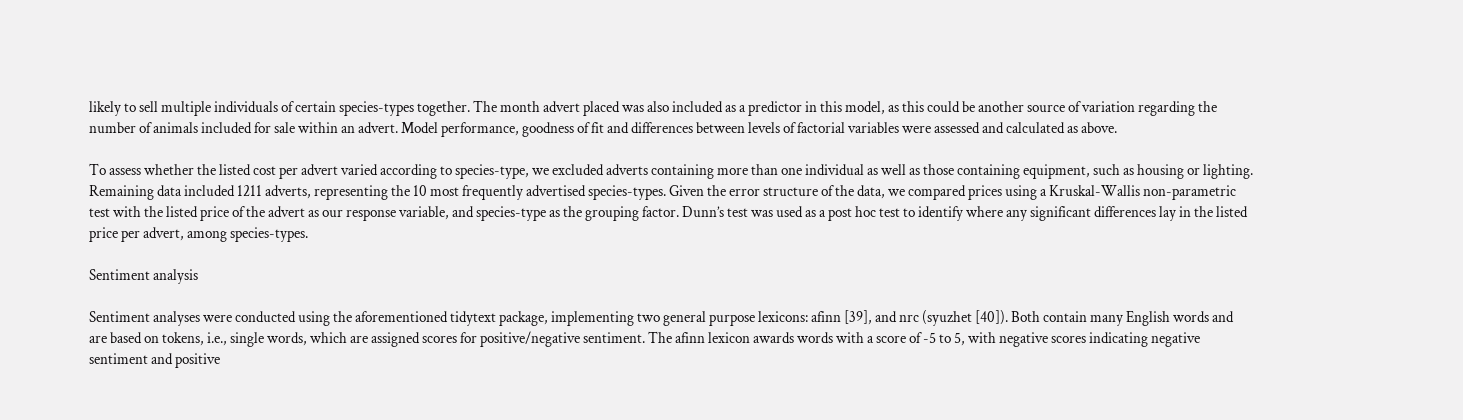likely to sell multiple individuals of certain species-types together. The month advert placed was also included as a predictor in this model, as this could be another source of variation regarding the number of animals included for sale within an advert. Model performance, goodness of fit and differences between levels of factorial variables were assessed and calculated as above.

To assess whether the listed cost per advert varied according to species-type, we excluded adverts containing more than one individual as well as those containing equipment, such as housing or lighting. Remaining data included 1211 adverts, representing the 10 most frequently advertised species-types. Given the error structure of the data, we compared prices using a Kruskal-Wallis non-parametric test with the listed price of the advert as our response variable, and species-type as the grouping factor. Dunn’s test was used as a post hoc test to identify where any significant differences lay in the listed price per advert, among species-types.

Sentiment analysis

Sentiment analyses were conducted using the aforementioned tidytext package, implementing two general purpose lexicons: afinn [39], and nrc (syuzhet [40]). Both contain many English words and are based on tokens, i.e., single words, which are assigned scores for positive/negative sentiment. The afinn lexicon awards words with a score of -5 to 5, with negative scores indicating negative sentiment and positive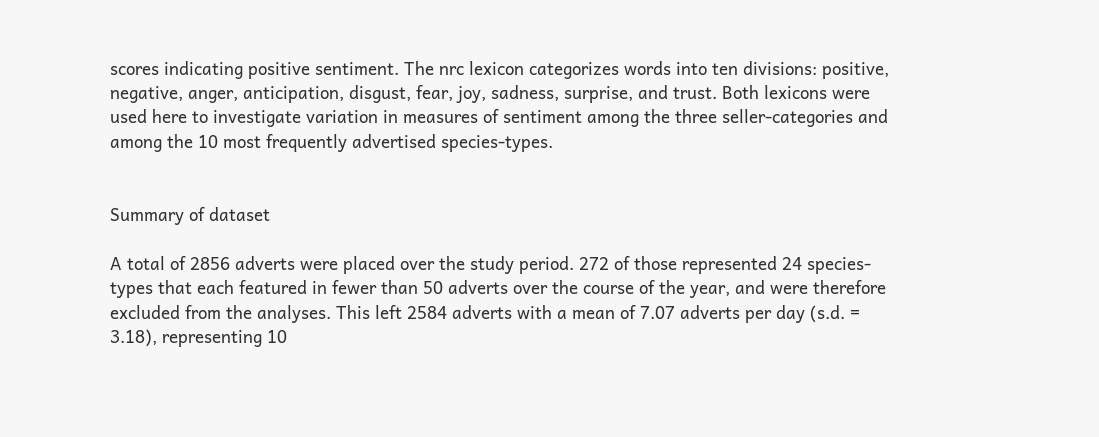scores indicating positive sentiment. The nrc lexicon categorizes words into ten divisions: positive, negative, anger, anticipation, disgust, fear, joy, sadness, surprise, and trust. Both lexicons were used here to investigate variation in measures of sentiment among the three seller-categories and among the 10 most frequently advertised species-types.


Summary of dataset

A total of 2856 adverts were placed over the study period. 272 of those represented 24 species-types that each featured in fewer than 50 adverts over the course of the year, and were therefore excluded from the analyses. This left 2584 adverts with a mean of 7.07 adverts per day (s.d. = 3.18), representing 10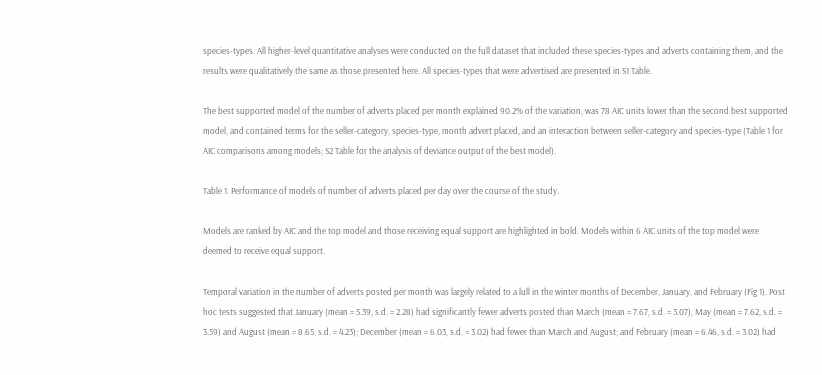species-types. All higher-level quantitative analyses were conducted on the full dataset that included these species-types and adverts containing them, and the results were qualitatively the same as those presented here. All species-types that were advertised are presented in S1 Table.

The best supported model of the number of adverts placed per month explained 90.2% of the variation, was 78 AIC units lower than the second best supported model, and contained terms for the seller-category, species-type, month advert placed, and an interaction between seller-category and species-type (Table 1 for AIC comparisons among models; S2 Table for the analysis of deviance output of the best model).

Table 1. Performance of models of number of adverts placed per day over the course of the study.

Models are ranked by AIC and the top model and those receiving equal support are highlighted in bold. Models within 6 AIC units of the top model were deemed to receive equal support.

Temporal variation in the number of adverts posted per month was largely related to a lull in the winter months of December, January, and February (Fig 1). Post hoc tests suggested that January (mean = 5.39, s.d. = 2.28) had significantly fewer adverts posted than March (mean = 7.67, s.d. = 3.07), May (mean = 7.62, s.d. = 3.59) and August (mean = 8.65, s.d. = 4.23); December (mean = 6.03, s.d. = 3.02) had fewer than March and August; and February (mean = 6.46, s.d. = 3.02) had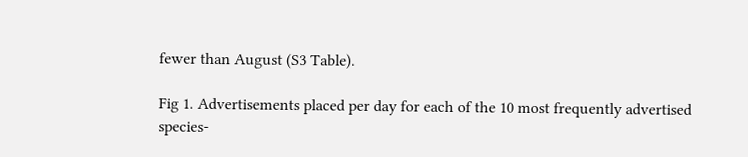fewer than August (S3 Table).

Fig 1. Advertisements placed per day for each of the 10 most frequently advertised species-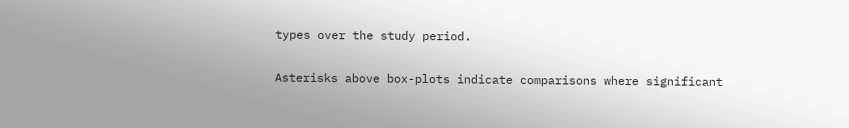types over the study period.

Asterisks above box-plots indicate comparisons where significant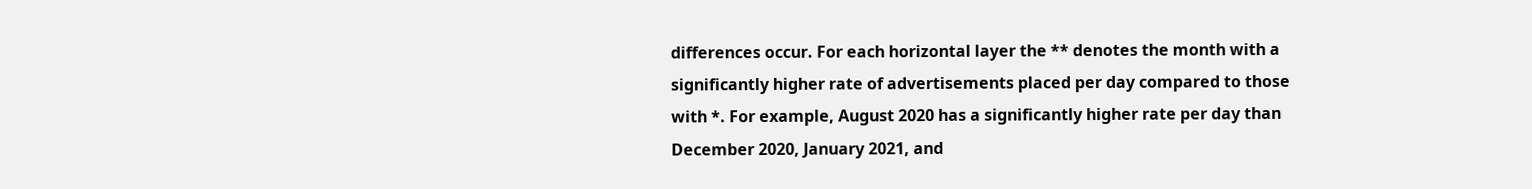differences occur. For each horizontal layer the ** denotes the month with a significantly higher rate of advertisements placed per day compared to those with *. For example, August 2020 has a significantly higher rate per day than December 2020, January 2021, and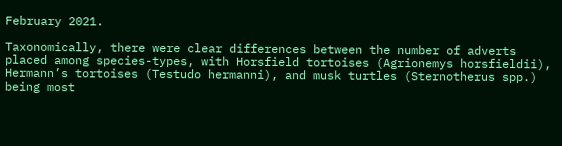February 2021.

Taxonomically, there were clear differences between the number of adverts placed among species-types, with Horsfield tortoises (Agrionemys horsfieldii), Hermann’s tortoises (Testudo hermanni), and musk turtles (Sternotherus spp.) being most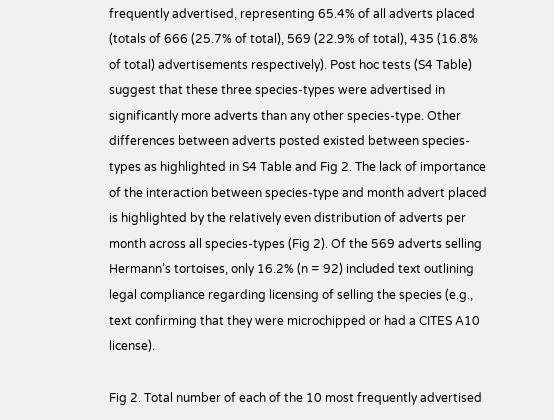frequently advertised, representing 65.4% of all adverts placed (totals of 666 (25.7% of total), 569 (22.9% of total), 435 (16.8% of total) advertisements respectively). Post hoc tests (S4 Table) suggest that these three species-types were advertised in significantly more adverts than any other species-type. Other differences between adverts posted existed between species-types as highlighted in S4 Table and Fig 2. The lack of importance of the interaction between species-type and month advert placed is highlighted by the relatively even distribution of adverts per month across all species-types (Fig 2). Of the 569 adverts selling Hermann’s tortoises, only 16.2% (n = 92) included text outlining legal compliance regarding licensing of selling the species (e.g., text confirming that they were microchipped or had a CITES A10 license).

Fig 2. Total number of each of the 10 most frequently advertised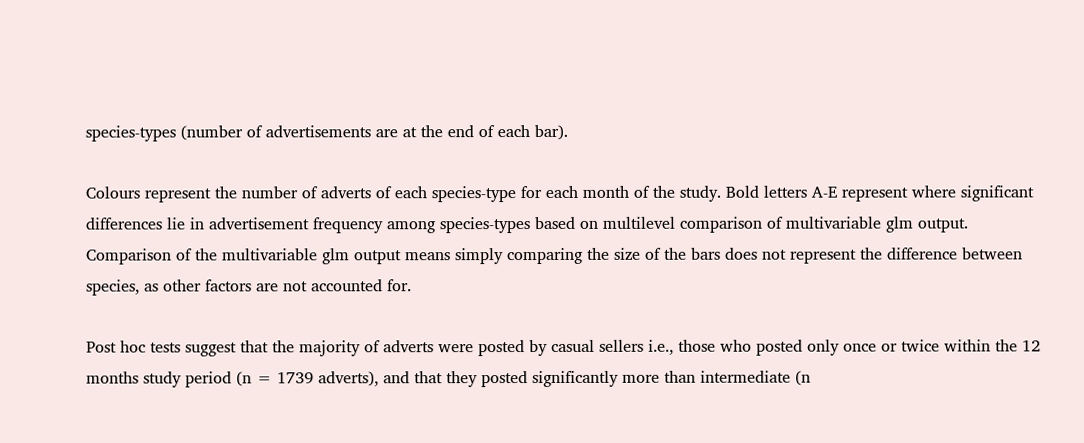species-types (number of advertisements are at the end of each bar).

Colours represent the number of adverts of each species-type for each month of the study. Bold letters A-E represent where significant differences lie in advertisement frequency among species-types based on multilevel comparison of multivariable glm output. Comparison of the multivariable glm output means simply comparing the size of the bars does not represent the difference between species, as other factors are not accounted for.

Post hoc tests suggest that the majority of adverts were posted by casual sellers i.e., those who posted only once or twice within the 12 months study period (n = 1739 adverts), and that they posted significantly more than intermediate (n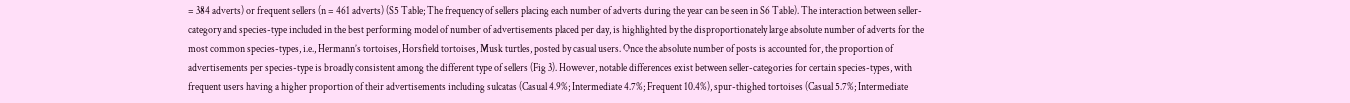= 384 adverts) or frequent sellers (n = 461 adverts) (S5 Table; The frequency of sellers placing each number of adverts during the year can be seen in S6 Table). The interaction between seller-category and species-type included in the best performing model of number of advertisements placed per day, is highlighted by the disproportionately large absolute number of adverts for the most common species-types, i.e., Hermann’s tortoises, Horsfield tortoises, Musk turtles, posted by casual users. Once the absolute number of posts is accounted for, the proportion of advertisements per species-type is broadly consistent among the different type of sellers (Fig 3). However, notable differences exist between seller-categories for certain species-types, with frequent users having a higher proportion of their advertisements including sulcatas (Casual 4.9%; Intermediate 4.7%; Frequent 10.4%), spur-thighed tortoises (Casual 5.7%; Intermediate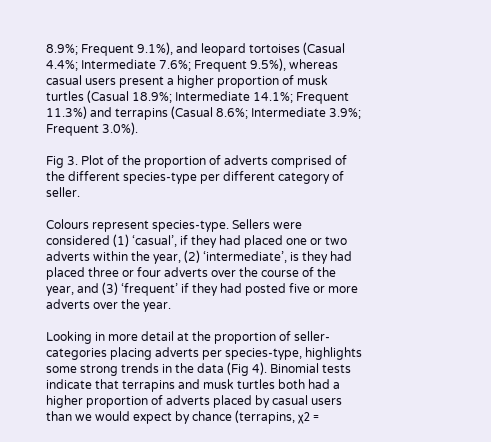8.9%; Frequent 9.1%), and leopard tortoises (Casual 4.4%; Intermediate 7.6%; Frequent 9.5%), whereas casual users present a higher proportion of musk turtles (Casual 18.9%; Intermediate 14.1%; Frequent 11.3%) and terrapins (Casual 8.6%; Intermediate 3.9%; Frequent 3.0%).

Fig 3. Plot of the proportion of adverts comprised of the different species-type per different category of seller.

Colours represent species-type. Sellers were considered (1) ‘casual’, if they had placed one or two adverts within the year, (2) ‘intermediate’, is they had placed three or four adverts over the course of the year, and (3) ‘frequent’ if they had posted five or more adverts over the year.

Looking in more detail at the proportion of seller-categories placing adverts per species-type, highlights some strong trends in the data (Fig 4). Binomial tests indicate that terrapins and musk turtles both had a higher proportion of adverts placed by casual users than we would expect by chance (terrapins, χ2 =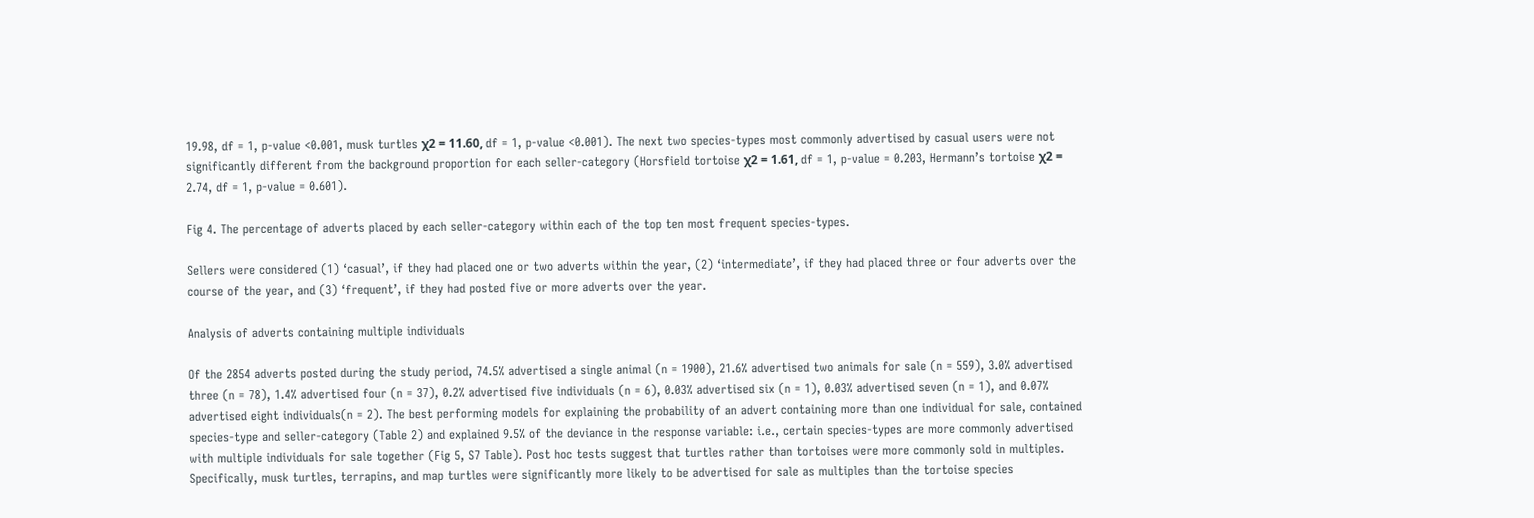19.98, df = 1, p-value <0.001, musk turtles χ2 = 11.60, df = 1, p-value <0.001). The next two species-types most commonly advertised by casual users were not significantly different from the background proportion for each seller-category (Horsfield tortoise χ2 = 1.61, df = 1, p-value = 0.203, Hermann’s tortoise χ2 = 2.74, df = 1, p-value = 0.601).

Fig 4. The percentage of adverts placed by each seller-category within each of the top ten most frequent species-types.

Sellers were considered (1) ‘casual’, if they had placed one or two adverts within the year, (2) ‘intermediate’, if they had placed three or four adverts over the course of the year, and (3) ‘frequent’, if they had posted five or more adverts over the year.

Analysis of adverts containing multiple individuals

Of the 2854 adverts posted during the study period, 74.5% advertised a single animal (n = 1900), 21.6% advertised two animals for sale (n = 559), 3.0% advertised three (n = 78), 1.4% advertised four (n = 37), 0.2% advertised five individuals (n = 6), 0.03% advertised six (n = 1), 0.03% advertised seven (n = 1), and 0.07% advertised eight individuals(n = 2). The best performing models for explaining the probability of an advert containing more than one individual for sale, contained species-type and seller-category (Table 2) and explained 9.5% of the deviance in the response variable: i.e., certain species-types are more commonly advertised with multiple individuals for sale together (Fig 5, S7 Table). Post hoc tests suggest that turtles rather than tortoises were more commonly sold in multiples. Specifically, musk turtles, terrapins, and map turtles were significantly more likely to be advertised for sale as multiples than the tortoise species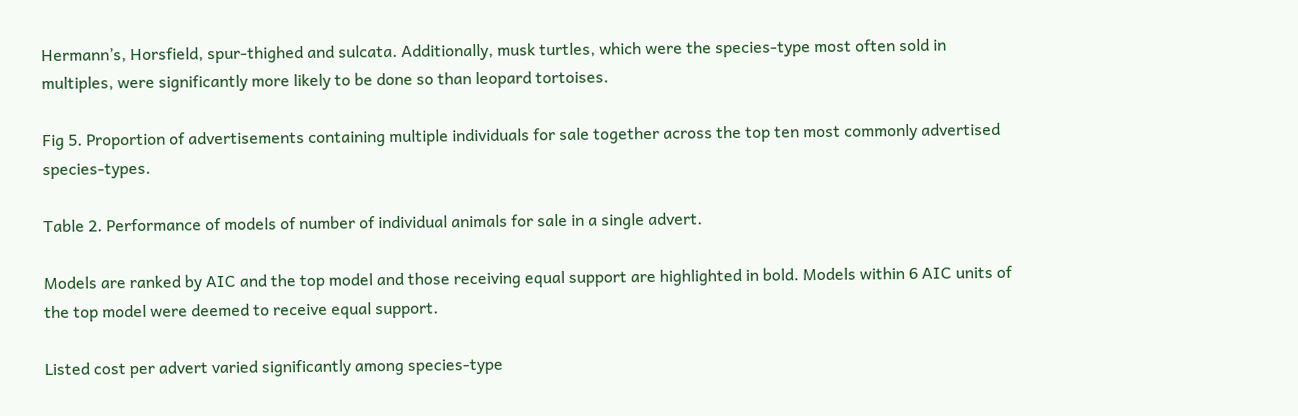Hermann’s, Horsfield, spur-thighed and sulcata. Additionally, musk turtles, which were the species-type most often sold in multiples, were significantly more likely to be done so than leopard tortoises.

Fig 5. Proportion of advertisements containing multiple individuals for sale together across the top ten most commonly advertised species-types.

Table 2. Performance of models of number of individual animals for sale in a single advert.

Models are ranked by AIC and the top model and those receiving equal support are highlighted in bold. Models within 6 AIC units of the top model were deemed to receive equal support.

Listed cost per advert varied significantly among species-type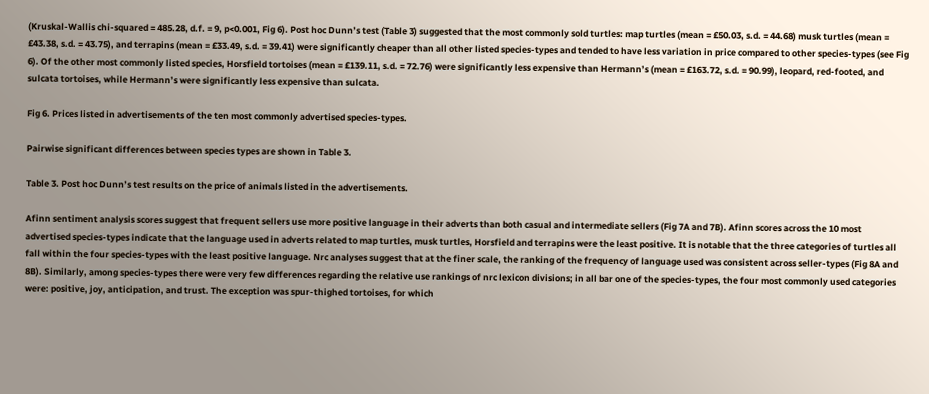(Kruskal-Wallis chi-squared = 485.28, d.f. = 9, p<0.001, Fig 6). Post hoc Dunn’s test (Table 3) suggested that the most commonly sold turtles: map turtles (mean = £50.03, s.d. = 44.68) musk turtles (mean = £43.38, s.d. = 43.75), and terrapins (mean = £33.49, s.d. = 39.41) were significantly cheaper than all other listed species-types and tended to have less variation in price compared to other species-types (see Fig 6). Of the other most commonly listed species, Horsfield tortoises (mean = £139.11, s.d. = 72.76) were significantly less expensive than Hermann’s (mean = £163.72, s.d. = 90.99), leopard, red-footed, and sulcata tortoises, while Hermann’s were significantly less expensive than sulcata.

Fig 6. Prices listed in advertisements of the ten most commonly advertised species-types.

Pairwise significant differences between species types are shown in Table 3.

Table 3. Post hoc Dunn’s test results on the price of animals listed in the advertisements.

Afinn sentiment analysis scores suggest that frequent sellers use more positive language in their adverts than both casual and intermediate sellers (Fig 7A and 7B). Afinn scores across the 10 most advertised species-types indicate that the language used in adverts related to map turtles, musk turtles, Horsfield and terrapins were the least positive. It is notable that the three categories of turtles all fall within the four species-types with the least positive language. Nrc analyses suggest that at the finer scale, the ranking of the frequency of language used was consistent across seller-types (Fig 8A and 8B). Similarly, among species-types there were very few differences regarding the relative use rankings of nrc lexicon divisions; in all bar one of the species-types, the four most commonly used categories were: positive, joy, anticipation, and trust. The exception was spur-thighed tortoises, for which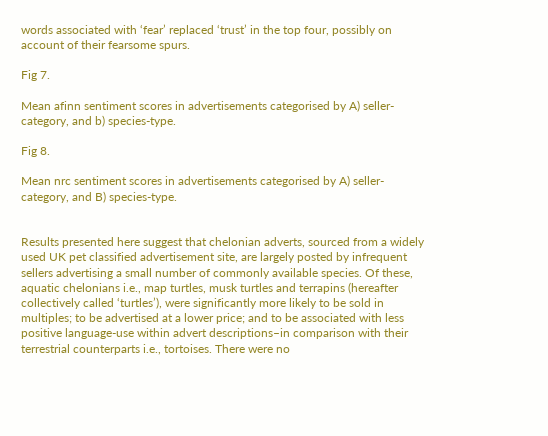words associated with ‘fear’ replaced ‘trust’ in the top four, possibly on account of their fearsome spurs.

Fig 7.

Mean afinn sentiment scores in advertisements categorised by A) seller-category, and b) species-type.

Fig 8.

Mean nrc sentiment scores in advertisements categorised by A) seller-category, and B) species-type.


Results presented here suggest that chelonian adverts, sourced from a widely used UK pet classified advertisement site, are largely posted by infrequent sellers advertising a small number of commonly available species. Of these, aquatic chelonians i.e., map turtles, musk turtles and terrapins (hereafter collectively called ‘turtles’), were significantly more likely to be sold in multiples; to be advertised at a lower price; and to be associated with less positive language-use within advert descriptions–in comparison with their terrestrial counterparts i.e., tortoises. There were no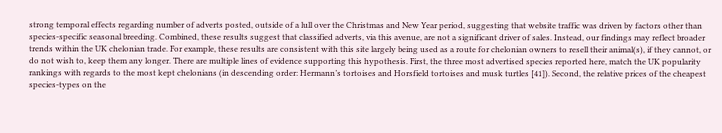strong temporal effects regarding number of adverts posted, outside of a lull over the Christmas and New Year period, suggesting that website traffic was driven by factors other than species-specific seasonal breeding. Combined, these results suggest that classified adverts, via this avenue, are not a significant driver of sales. Instead, our findings may reflect broader trends within the UK chelonian trade. For example, these results are consistent with this site largely being used as a route for chelonian owners to resell their animal(s), if they cannot, or do not wish to, keep them any longer. There are multiple lines of evidence supporting this hypothesis. First, the three most advertised species reported here, match the UK popularity rankings with regards to the most kept chelonians (in descending order: Hermann’s tortoises and Horsfield tortoises and musk turtles [41]). Second, the relative prices of the cheapest species-types on the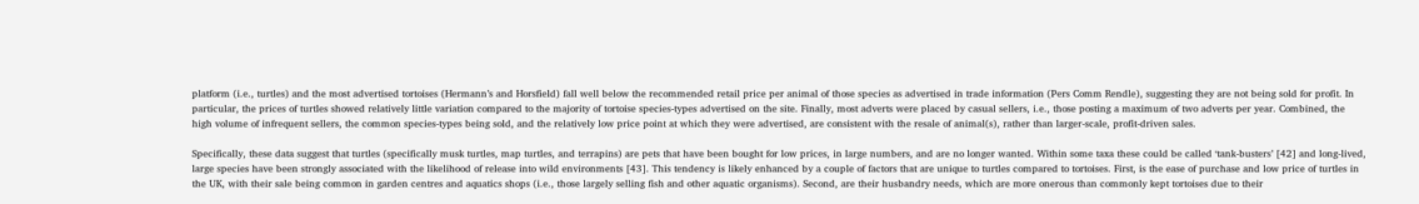platform (i.e., turtles) and the most advertised tortoises (Hermann’s and Horsfield) fall well below the recommended retail price per animal of those species as advertised in trade information (Pers Comm Rendle), suggesting they are not being sold for profit. In particular, the prices of turtles showed relatively little variation compared to the majority of tortoise species-types advertised on the site. Finally, most adverts were placed by casual sellers, i.e., those posting a maximum of two adverts per year. Combined, the high volume of infrequent sellers, the common species-types being sold, and the relatively low price point at which they were advertised, are consistent with the resale of animal(s), rather than larger-scale, profit-driven sales.

Specifically, these data suggest that turtles (specifically musk turtles, map turtles, and terrapins) are pets that have been bought for low prices, in large numbers, and are no longer wanted. Within some taxa these could be called ‘tank-busters’ [42] and long-lived, large species have been strongly associated with the likelihood of release into wild environments [43]. This tendency is likely enhanced by a couple of factors that are unique to turtles compared to tortoises. First, is the ease of purchase and low price of turtles in the UK, with their sale being common in garden centres and aquatics shops (i.e., those largely selling fish and other aquatic organisms). Second, are their husbandry needs, which are more onerous than commonly kept tortoises due to their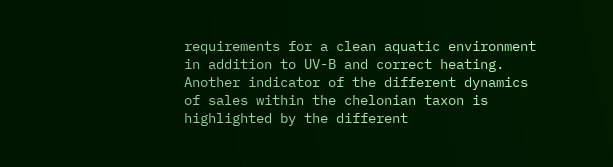requirements for a clean aquatic environment in addition to UV-B and correct heating. Another indicator of the different dynamics of sales within the chelonian taxon is highlighted by the different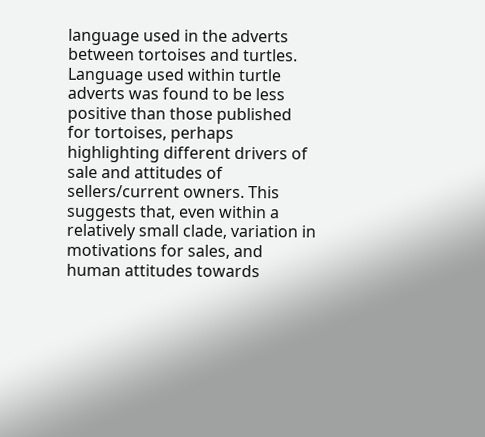language used in the adverts between tortoises and turtles. Language used within turtle adverts was found to be less positive than those published for tortoises, perhaps highlighting different drivers of sale and attitudes of sellers/current owners. This suggests that, even within a relatively small clade, variation in motivations for sales, and human attitudes towards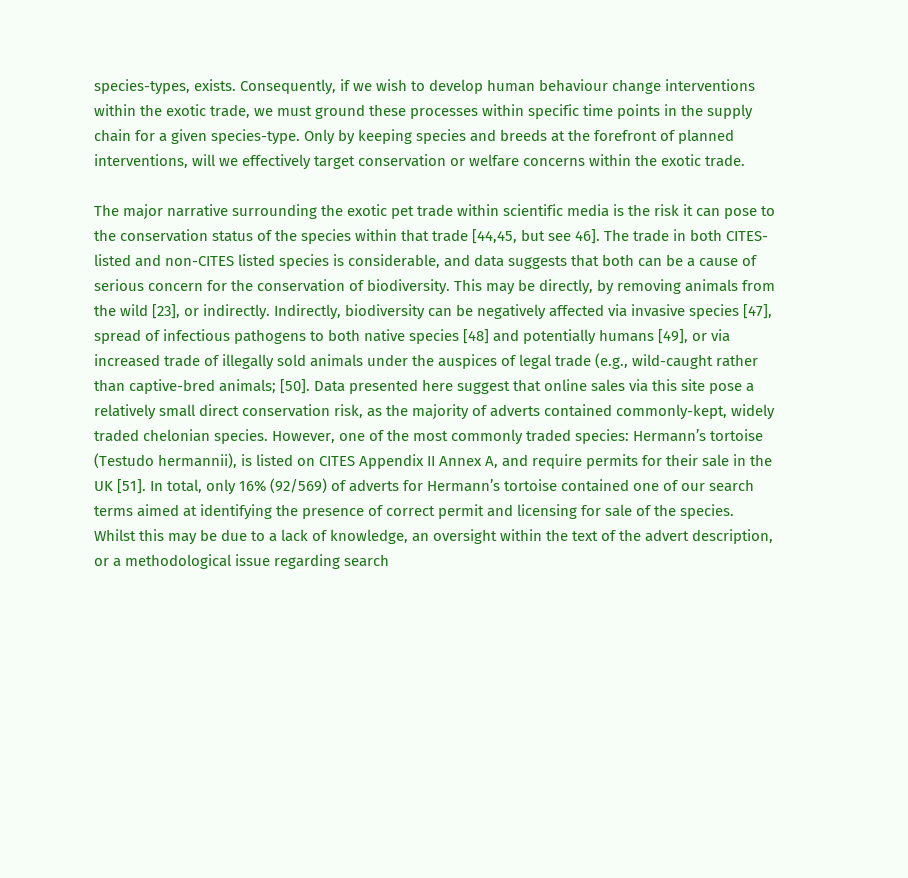species-types, exists. Consequently, if we wish to develop human behaviour change interventions within the exotic trade, we must ground these processes within specific time points in the supply chain for a given species-type. Only by keeping species and breeds at the forefront of planned interventions, will we effectively target conservation or welfare concerns within the exotic trade.

The major narrative surrounding the exotic pet trade within scientific media is the risk it can pose to the conservation status of the species within that trade [44,45, but see 46]. The trade in both CITES-listed and non-CITES listed species is considerable, and data suggests that both can be a cause of serious concern for the conservation of biodiversity. This may be directly, by removing animals from the wild [23], or indirectly. Indirectly, biodiversity can be negatively affected via invasive species [47], spread of infectious pathogens to both native species [48] and potentially humans [49], or via increased trade of illegally sold animals under the auspices of legal trade (e.g., wild-caught rather than captive-bred animals; [50]. Data presented here suggest that online sales via this site pose a relatively small direct conservation risk, as the majority of adverts contained commonly-kept, widely traded chelonian species. However, one of the most commonly traded species: Hermann’s tortoise (Testudo hermannii), is listed on CITES Appendix II Annex A, and require permits for their sale in the UK [51]. In total, only 16% (92/569) of adverts for Hermann’s tortoise contained one of our search terms aimed at identifying the presence of correct permit and licensing for sale of the species. Whilst this may be due to a lack of knowledge, an oversight within the text of the advert description, or a methodological issue regarding search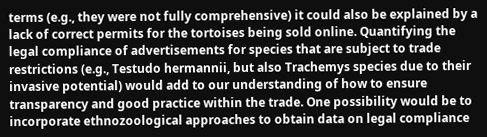terms (e.g., they were not fully comprehensive) it could also be explained by a lack of correct permits for the tortoises being sold online. Quantifying the legal compliance of advertisements for species that are subject to trade restrictions (e.g., Testudo hermannii, but also Trachemys species due to their invasive potential) would add to our understanding of how to ensure transparency and good practice within the trade. One possibility would be to incorporate ethnozoological approaches to obtain data on legal compliance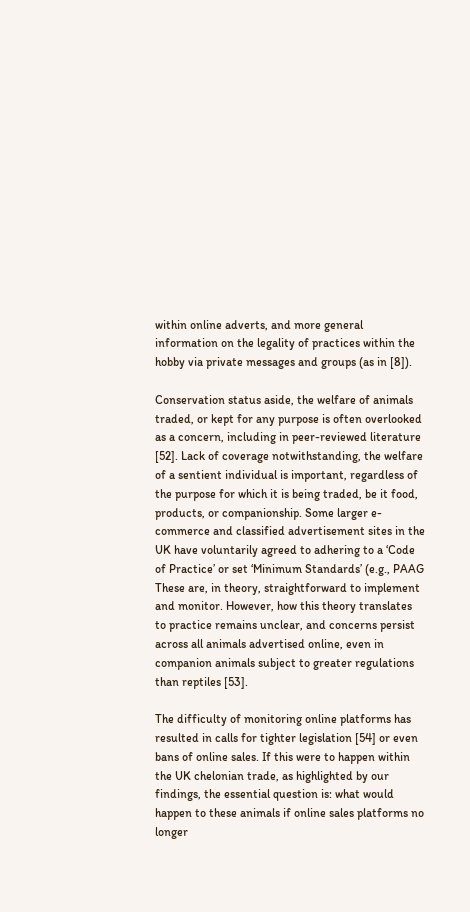within online adverts, and more general information on the legality of practices within the hobby via private messages and groups (as in [8]).

Conservation status aside, the welfare of animals traded, or kept for any purpose is often overlooked as a concern, including in peer-reviewed literature [52]. Lack of coverage notwithstanding, the welfare of a sentient individual is important, regardless of the purpose for which it is being traded, be it food, products, or companionship. Some larger e-commerce and classified advertisement sites in the UK have voluntarily agreed to adhering to a ‘Code of Practice’ or set ‘Minimum Standards’ (e.g., PAAG These are, in theory, straightforward to implement and monitor. However, how this theory translates to practice remains unclear, and concerns persist across all animals advertised online, even in companion animals subject to greater regulations than reptiles [53].

The difficulty of monitoring online platforms has resulted in calls for tighter legislation [54] or even bans of online sales. If this were to happen within the UK chelonian trade, as highlighted by our findings, the essential question is: what would happen to these animals if online sales platforms no longer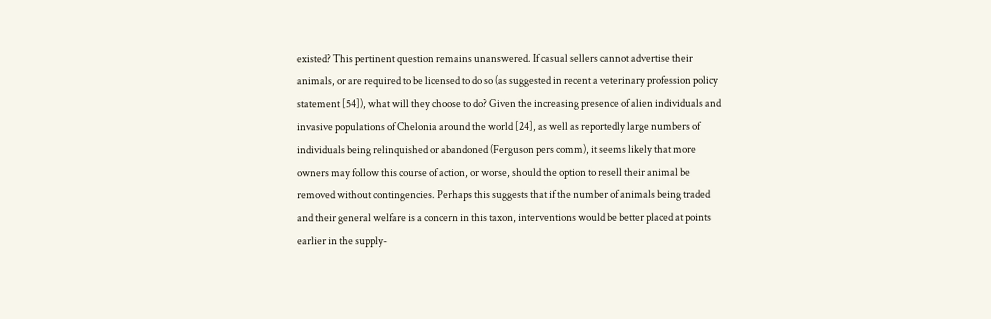existed? This pertinent question remains unanswered. If casual sellers cannot advertise their animals, or are required to be licensed to do so (as suggested in recent a veterinary profession policy statement [54]), what will they choose to do? Given the increasing presence of alien individuals and invasive populations of Chelonia around the world [24], as well as reportedly large numbers of individuals being relinquished or abandoned (Ferguson pers comm), it seems likely that more owners may follow this course of action, or worse, should the option to resell their animal be removed without contingencies. Perhaps this suggests that if the number of animals being traded and their general welfare is a concern in this taxon, interventions would be better placed at points earlier in the supply-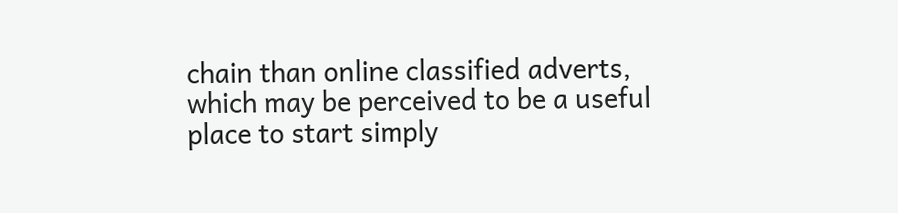chain than online classified adverts, which may be perceived to be a useful place to start simply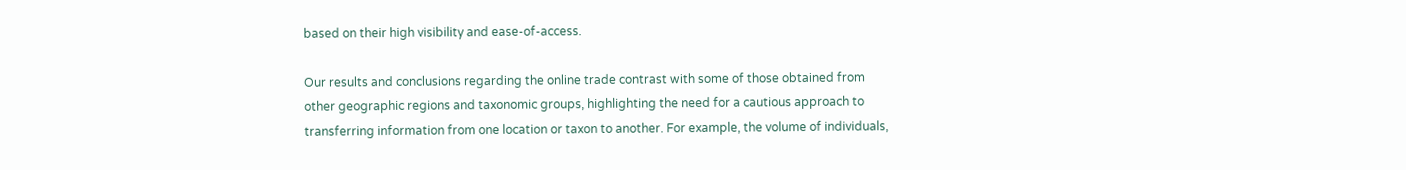based on their high visibility and ease-of-access.

Our results and conclusions regarding the online trade contrast with some of those obtained from other geographic regions and taxonomic groups, highlighting the need for a cautious approach to transferring information from one location or taxon to another. For example, the volume of individuals,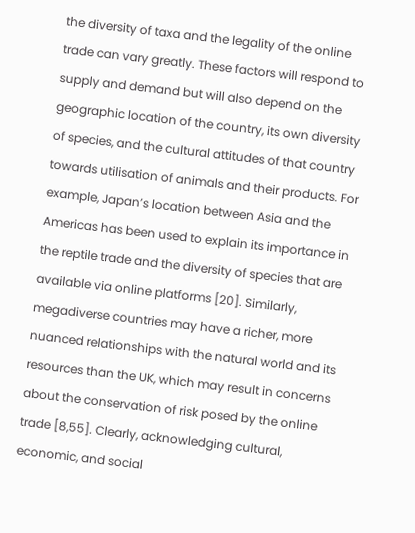the diversity of taxa and the legality of the online trade can vary greatly. These factors will respond to supply and demand but will also depend on the geographic location of the country, its own diversity of species, and the cultural attitudes of that country towards utilisation of animals and their products. For example, Japan’s location between Asia and the Americas has been used to explain its importance in the reptile trade and the diversity of species that are available via online platforms [20]. Similarly, megadiverse countries may have a richer, more nuanced relationships with the natural world and its resources than the UK, which may result in concerns about the conservation of risk posed by the online trade [8,55]. Clearly, acknowledging cultural, economic, and social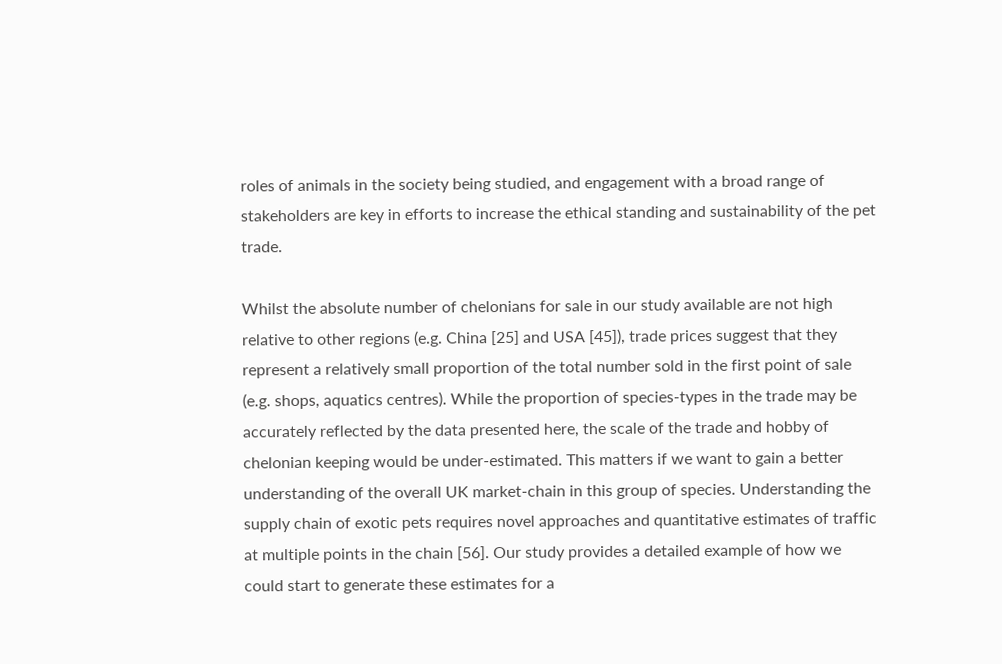roles of animals in the society being studied, and engagement with a broad range of stakeholders are key in efforts to increase the ethical standing and sustainability of the pet trade.

Whilst the absolute number of chelonians for sale in our study available are not high relative to other regions (e.g. China [25] and USA [45]), trade prices suggest that they represent a relatively small proportion of the total number sold in the first point of sale (e.g. shops, aquatics centres). While the proportion of species-types in the trade may be accurately reflected by the data presented here, the scale of the trade and hobby of chelonian keeping would be under-estimated. This matters if we want to gain a better understanding of the overall UK market-chain in this group of species. Understanding the supply chain of exotic pets requires novel approaches and quantitative estimates of traffic at multiple points in the chain [56]. Our study provides a detailed example of how we could start to generate these estimates for a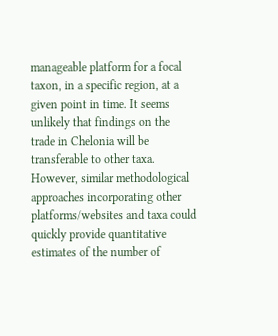manageable platform for a focal taxon, in a specific region, at a given point in time. It seems unlikely that findings on the trade in Chelonia will be transferable to other taxa. However, similar methodological approaches incorporating other platforms/websites and taxa could quickly provide quantitative estimates of the number of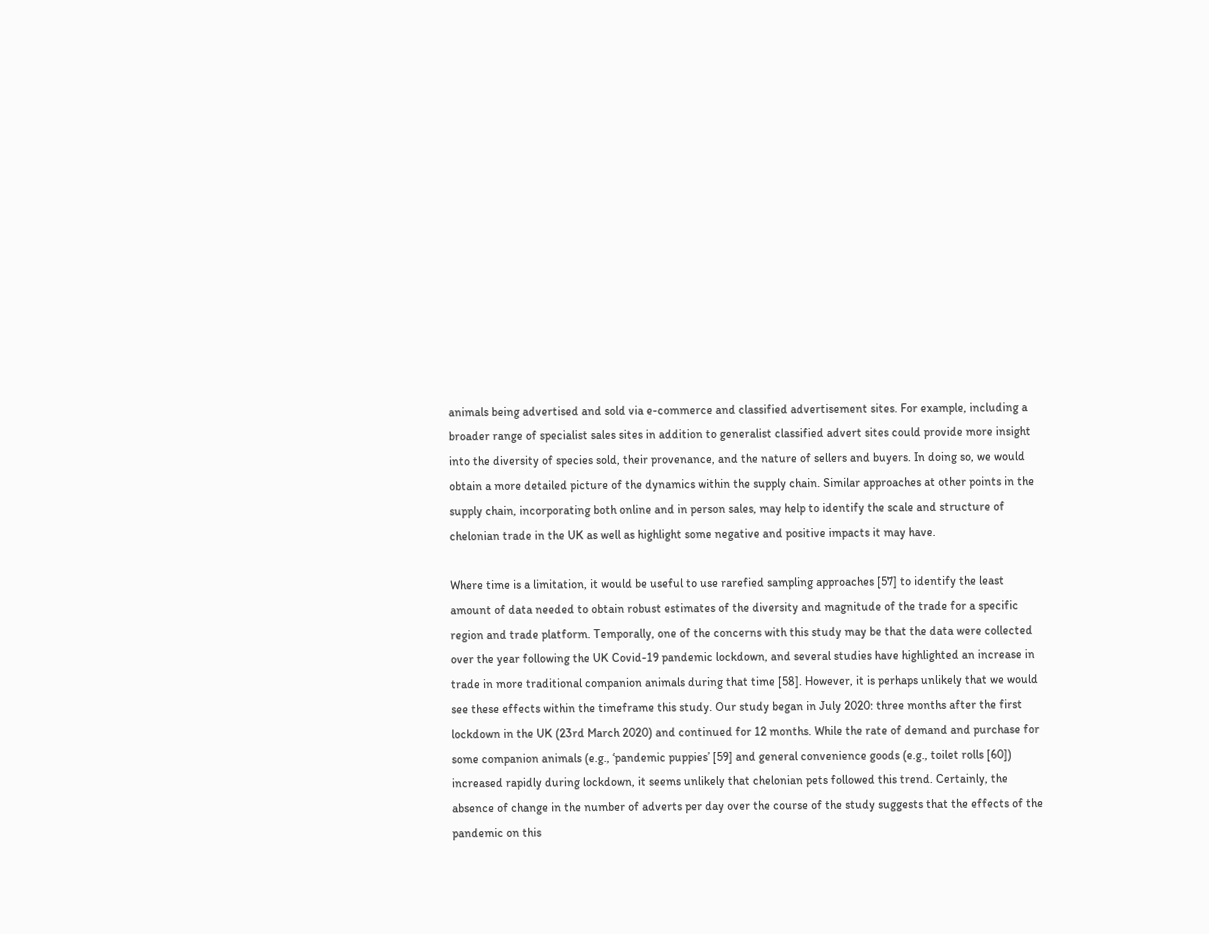animals being advertised and sold via e-commerce and classified advertisement sites. For example, including a broader range of specialist sales sites in addition to generalist classified advert sites could provide more insight into the diversity of species sold, their provenance, and the nature of sellers and buyers. In doing so, we would obtain a more detailed picture of the dynamics within the supply chain. Similar approaches at other points in the supply chain, incorporating both online and in person sales, may help to identify the scale and structure of chelonian trade in the UK as well as highlight some negative and positive impacts it may have.

Where time is a limitation, it would be useful to use rarefied sampling approaches [57] to identify the least amount of data needed to obtain robust estimates of the diversity and magnitude of the trade for a specific region and trade platform. Temporally, one of the concerns with this study may be that the data were collected over the year following the UK Covid-19 pandemic lockdown, and several studies have highlighted an increase in trade in more traditional companion animals during that time [58]. However, it is perhaps unlikely that we would see these effects within the timeframe this study. Our study began in July 2020: three months after the first lockdown in the UK (23rd March 2020) and continued for 12 months. While the rate of demand and purchase for some companion animals (e.g., ‘pandemic puppies’ [59] and general convenience goods (e.g., toilet rolls [60]) increased rapidly during lockdown, it seems unlikely that chelonian pets followed this trend. Certainly, the absence of change in the number of adverts per day over the course of the study suggests that the effects of the pandemic on this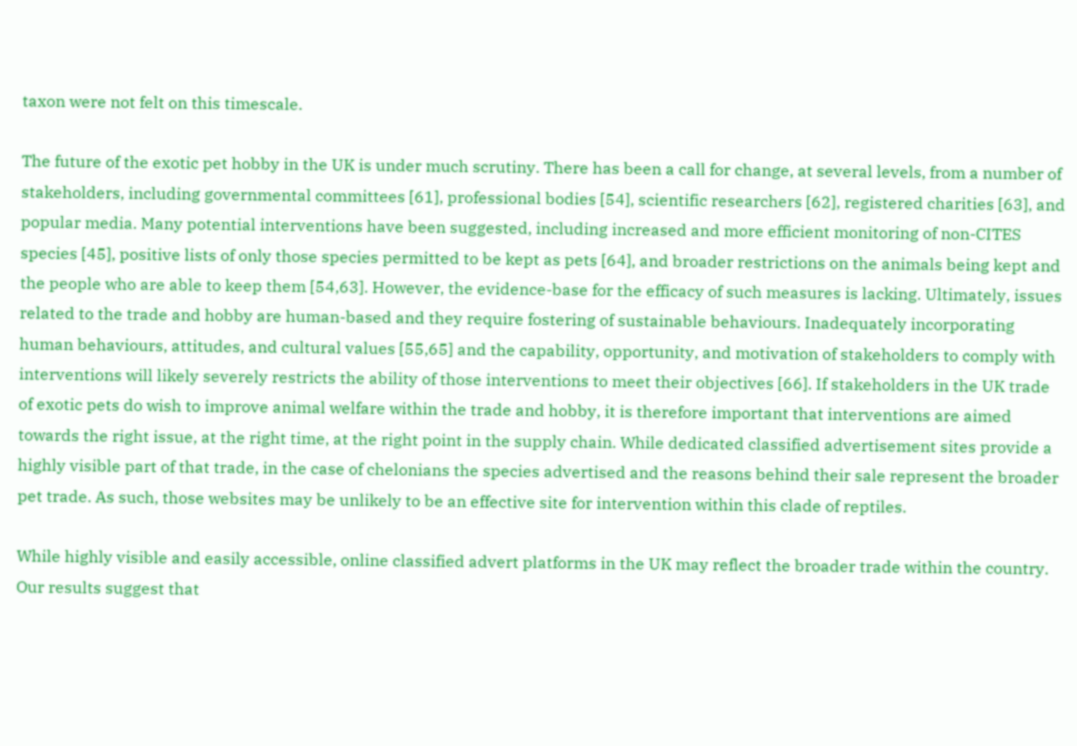taxon were not felt on this timescale.

The future of the exotic pet hobby in the UK is under much scrutiny. There has been a call for change, at several levels, from a number of stakeholders, including governmental committees [61], professional bodies [54], scientific researchers [62], registered charities [63], and popular media. Many potential interventions have been suggested, including increased and more efficient monitoring of non-CITES species [45], positive lists of only those species permitted to be kept as pets [64], and broader restrictions on the animals being kept and the people who are able to keep them [54,63]. However, the evidence-base for the efficacy of such measures is lacking. Ultimately, issues related to the trade and hobby are human-based and they require fostering of sustainable behaviours. Inadequately incorporating human behaviours, attitudes, and cultural values [55,65] and the capability, opportunity, and motivation of stakeholders to comply with interventions will likely severely restricts the ability of those interventions to meet their objectives [66]. If stakeholders in the UK trade of exotic pets do wish to improve animal welfare within the trade and hobby, it is therefore important that interventions are aimed towards the right issue, at the right time, at the right point in the supply chain. While dedicated classified advertisement sites provide a highly visible part of that trade, in the case of chelonians the species advertised and the reasons behind their sale represent the broader pet trade. As such, those websites may be unlikely to be an effective site for intervention within this clade of reptiles.

While highly visible and easily accessible, online classified advert platforms in the UK may reflect the broader trade within the country. Our results suggest that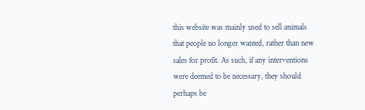this website was mainly used to sell animals that people no longer wanted, rather than new sales for profit. As such, if any interventions were deemed to be necessary, they should perhaps be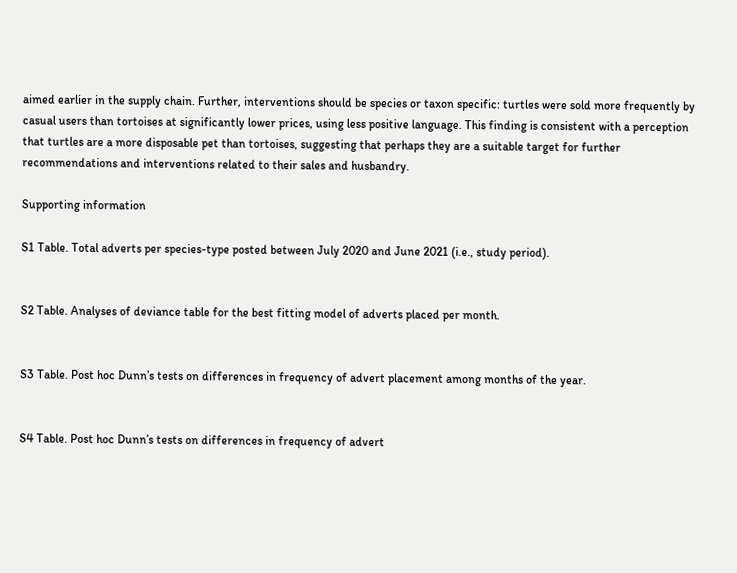aimed earlier in the supply chain. Further, interventions should be species or taxon specific: turtles were sold more frequently by casual users than tortoises at significantly lower prices, using less positive language. This finding is consistent with a perception that turtles are a more disposable pet than tortoises, suggesting that perhaps they are a suitable target for further recommendations and interventions related to their sales and husbandry.

Supporting information

S1 Table. Total adverts per species-type posted between July 2020 and June 2021 (i.e., study period).


S2 Table. Analyses of deviance table for the best fitting model of adverts placed per month.


S3 Table. Post hoc Dunn’s tests on differences in frequency of advert placement among months of the year.


S4 Table. Post hoc Dunn’s tests on differences in frequency of advert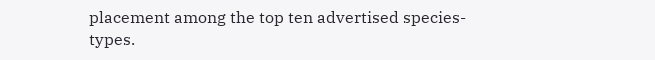placement among the top ten advertised species-types.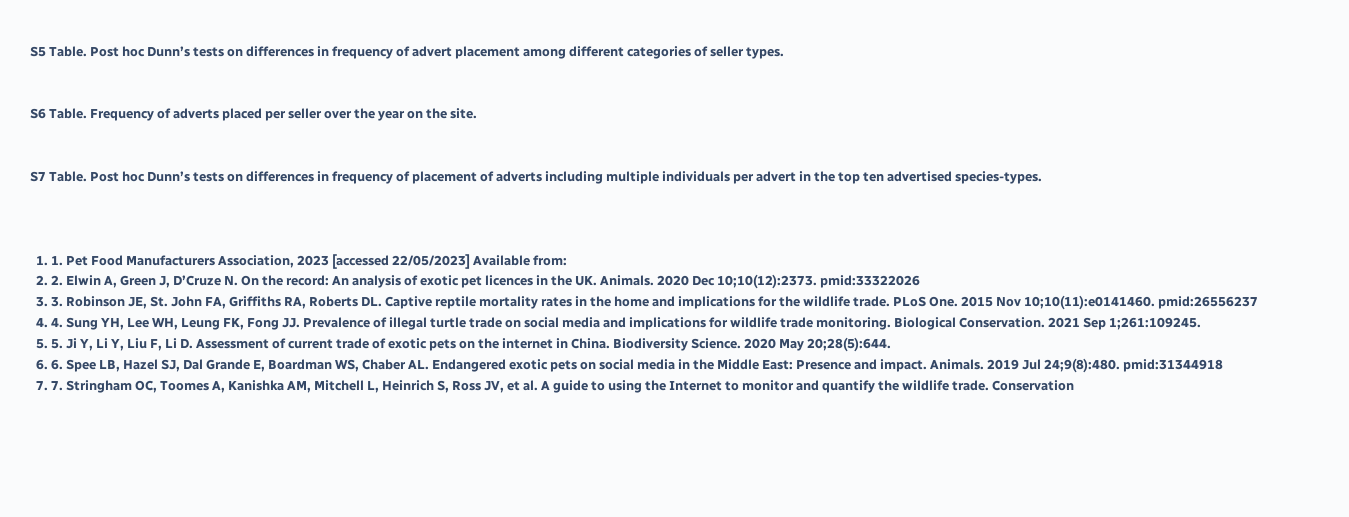S5 Table. Post hoc Dunn’s tests on differences in frequency of advert placement among different categories of seller types.


S6 Table. Frequency of adverts placed per seller over the year on the site.


S7 Table. Post hoc Dunn’s tests on differences in frequency of placement of adverts including multiple individuals per advert in the top ten advertised species-types.



  1. 1. Pet Food Manufacturers Association, 2023 [accessed 22/05/2023] Available from:
  2. 2. Elwin A, Green J, D’Cruze N. On the record: An analysis of exotic pet licences in the UK. Animals. 2020 Dec 10;10(12):2373. pmid:33322026
  3. 3. Robinson JE, St. John FA, Griffiths RA, Roberts DL. Captive reptile mortality rates in the home and implications for the wildlife trade. PLoS One. 2015 Nov 10;10(11):e0141460. pmid:26556237
  4. 4. Sung YH, Lee WH, Leung FK, Fong JJ. Prevalence of illegal turtle trade on social media and implications for wildlife trade monitoring. Biological Conservation. 2021 Sep 1;261:109245.
  5. 5. Ji Y, Li Y, Liu F, Li D. Assessment of current trade of exotic pets on the internet in China. Biodiversity Science. 2020 May 20;28(5):644.
  6. 6. Spee LB, Hazel SJ, Dal Grande E, Boardman WS, Chaber AL. Endangered exotic pets on social media in the Middle East: Presence and impact. Animals. 2019 Jul 24;9(8):480. pmid:31344918
  7. 7. Stringham OC, Toomes A, Kanishka AM, Mitchell L, Heinrich S, Ross JV, et al. A guide to using the Internet to monitor and quantify the wildlife trade. Conservation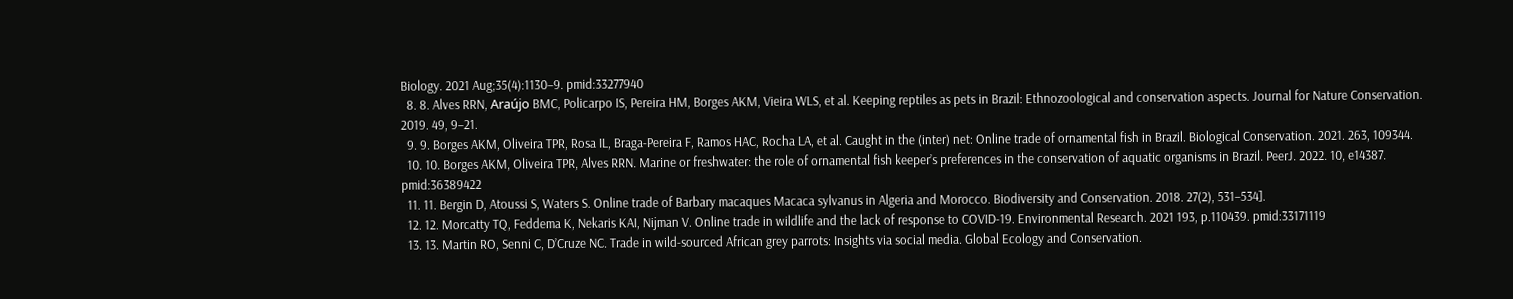Biology. 2021 Aug;35(4):1130–9. pmid:33277940
  8. 8. Alves RRN, Araújo BMC, Policarpo IS, Pereira HM, Borges AKM, Vieira WLS, et al. Keeping reptiles as pets in Brazil: Ethnozoological and conservation aspects. Journal for Nature Conservation. 2019. 49, 9–21.
  9. 9. Borges AKM, Oliveira TPR, Rosa IL, Braga-Pereira F, Ramos HAC, Rocha LA, et al. Caught in the (inter) net: Online trade of ornamental fish in Brazil. Biological Conservation. 2021. 263, 109344.
  10. 10. Borges AKM, Oliveira TPR, Alves RRN. Marine or freshwater: the role of ornamental fish keeper’s preferences in the conservation of aquatic organisms in Brazil. PeerJ. 2022. 10, e14387. pmid:36389422
  11. 11. Bergin D, Atoussi S, Waters S. Online trade of Barbary macaques Macaca sylvanus in Algeria and Morocco. Biodiversity and Conservation. 2018. 27(2), 531–534].
  12. 12. Morcatty TQ, Feddema K, Nekaris KAI, Nijman V. Online trade in wildlife and the lack of response to COVID-19. Environmental Research. 2021 193, p.110439. pmid:33171119
  13. 13. Martin RO, Senni C, D’Cruze NC. Trade in wild-sourced African grey parrots: Insights via social media. Global Ecology and Conservation.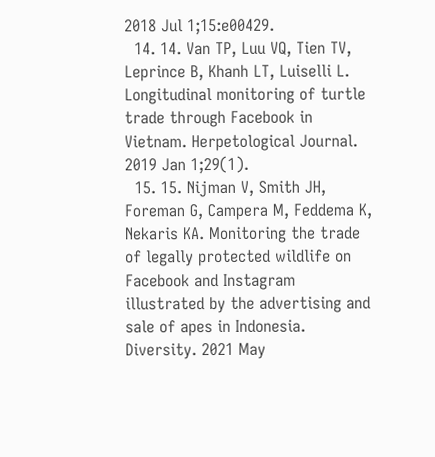2018 Jul 1;15:e00429.
  14. 14. Van TP, Luu VQ, Tien TV, Leprince B, Khanh LT, Luiselli L. Longitudinal monitoring of turtle trade through Facebook in Vietnam. Herpetological Journal. 2019 Jan 1;29(1).
  15. 15. Nijman V, Smith JH, Foreman G, Campera M, Feddema K, Nekaris KA. Monitoring the trade of legally protected wildlife on Facebook and Instagram illustrated by the advertising and sale of apes in Indonesia. Diversity. 2021 May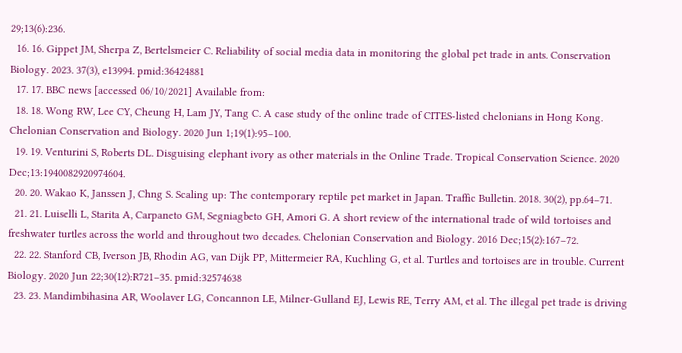29;13(6):236.
  16. 16. Gippet JM, Sherpa Z, Bertelsmeier C. Reliability of social media data in monitoring the global pet trade in ants. Conservation Biology. 2023. 37(3), e13994. pmid:36424881
  17. 17. BBC news [accessed 06/10/2021] Available from:
  18. 18. Wong RW, Lee CY, Cheung H, Lam JY, Tang C. A case study of the online trade of CITES-listed chelonians in Hong Kong. Chelonian Conservation and Biology. 2020 Jun 1;19(1):95–100.
  19. 19. Venturini S, Roberts DL. Disguising elephant ivory as other materials in the Online Trade. Tropical Conservation Science. 2020 Dec;13:1940082920974604.
  20. 20. Wakao K, Janssen J, Chng S. Scaling up: The contemporary reptile pet market in Japan. Traffic Bulletin. 2018. 30(2), pp.64–71.
  21. 21. Luiselli L, Starita A, Carpaneto GM, Segniagbeto GH, Amori G. A short review of the international trade of wild tortoises and freshwater turtles across the world and throughout two decades. Chelonian Conservation and Biology. 2016 Dec;15(2):167–72.
  22. 22. Stanford CB, Iverson JB, Rhodin AG, van Dijk PP, Mittermeier RA, Kuchling G, et al. Turtles and tortoises are in trouble. Current Biology. 2020 Jun 22;30(12):R721–35. pmid:32574638
  23. 23. Mandimbihasina AR, Woolaver LG, Concannon LE, Milner-Gulland EJ, Lewis RE, Terry AM, et al. The illegal pet trade is driving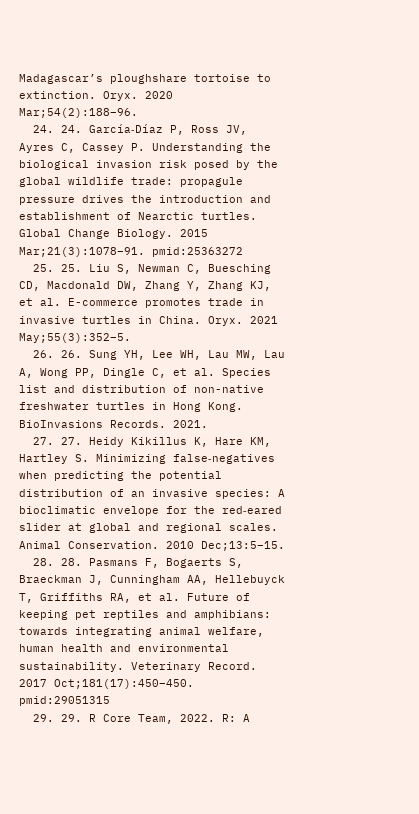Madagascar’s ploughshare tortoise to extinction. Oryx. 2020 Mar;54(2):188–96.
  24. 24. García‐Díaz P, Ross JV, Ayres C, Cassey P. Understanding the biological invasion risk posed by the global wildlife trade: propagule pressure drives the introduction and establishment of Nearctic turtles. Global Change Biology. 2015 Mar;21(3):1078–91. pmid:25363272
  25. 25. Liu S, Newman C, Buesching CD, Macdonald DW, Zhang Y, Zhang KJ, et al. E-commerce promotes trade in invasive turtles in China. Oryx. 2021 May;55(3):352–5.
  26. 26. Sung YH, Lee WH, Lau MW, Lau A, Wong PP, Dingle C, et al. Species list and distribution of non-native freshwater turtles in Hong Kong. BioInvasions Records. 2021.
  27. 27. Heidy Kikillus K, Hare KM, Hartley S. Minimizing false‐negatives when predicting the potential distribution of an invasive species: A bioclimatic envelope for the red‐eared slider at global and regional scales. Animal Conservation. 2010 Dec;13:5–15.
  28. 28. Pasmans F, Bogaerts S, Braeckman J, Cunningham AA, Hellebuyck T, Griffiths RA, et al. Future of keeping pet reptiles and amphibians: towards integrating animal welfare, human health and environmental sustainability. Veterinary Record. 2017 Oct;181(17):450–450. pmid:29051315
  29. 29. R Core Team, 2022. R: A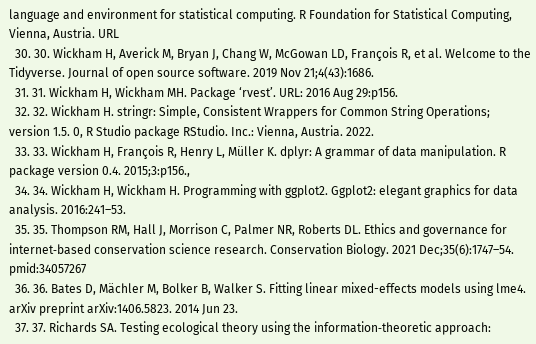language and environment for statistical computing. R Foundation for Statistical Computing, Vienna, Austria. URL
  30. 30. Wickham H, Averick M, Bryan J, Chang W, McGowan LD, François R, et al. Welcome to the Tidyverse. Journal of open source software. 2019 Nov 21;4(43):1686.
  31. 31. Wickham H, Wickham MH. Package ‘rvest’. URL: 2016 Aug 29:p156.
  32. 32. Wickham H. stringr: Simple, Consistent Wrappers for Common String Operations; version 1.5. 0, R Studio package RStudio. Inc.: Vienna, Austria. 2022.
  33. 33. Wickham H, François R, Henry L, Müller K. dplyr: A grammar of data manipulation. R package version 0.4. 2015;3:p156.,
  34. 34. Wickham H, Wickham H. Programming with ggplot2. Ggplot2: elegant graphics for data analysis. 2016:241–53.
  35. 35. Thompson RM, Hall J, Morrison C, Palmer NR, Roberts DL. Ethics and governance for internet‐based conservation science research. Conservation Biology. 2021 Dec;35(6):1747–54. pmid:34057267
  36. 36. Bates D, Mächler M, Bolker B, Walker S. Fitting linear mixed-effects models using lme4. arXiv preprint arXiv:1406.5823. 2014 Jun 23.
  37. 37. Richards SA. Testing ecological theory using the information‐theoretic approach: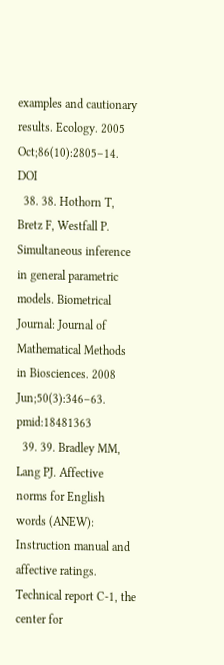examples and cautionary results. Ecology. 2005 Oct;86(10):2805–14. DOI
  38. 38. Hothorn T, Bretz F, Westfall P. Simultaneous inference in general parametric models. Biometrical Journal: Journal of Mathematical Methods in Biosciences. 2008 Jun;50(3):346–63. pmid:18481363
  39. 39. Bradley MM, Lang PJ. Affective norms for English words (ANEW): Instruction manual and affective ratings. Technical report C-1, the center for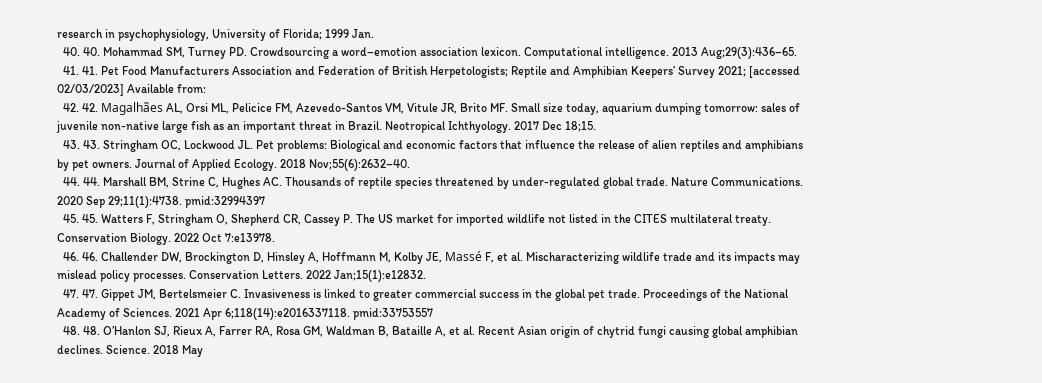research in psychophysiology, University of Florida; 1999 Jan.
  40. 40. Mohammad SM, Turney PD. Crowdsourcing a word–emotion association lexicon. Computational intelligence. 2013 Aug;29(3):436–65.
  41. 41. Pet Food Manufacturers Association and Federation of British Herpetologists; Reptile and Amphibian Keepers’ Survey 2021; [accessed 02/03/2023] Available from:
  42. 42. Magalhães AL, Orsi ML, Pelicice FM, Azevedo-Santos VM, Vitule JR, Brito MF. Small size today, aquarium dumping tomorrow: sales of juvenile non-native large fish as an important threat in Brazil. Neotropical Ichthyology. 2017 Dec 18;15.
  43. 43. Stringham OC, Lockwood JL. Pet problems: Biological and economic factors that influence the release of alien reptiles and amphibians by pet owners. Journal of Applied Ecology. 2018 Nov;55(6):2632–40.
  44. 44. Marshall BM, Strine C, Hughes AC. Thousands of reptile species threatened by under-regulated global trade. Nature Communications. 2020 Sep 29;11(1):4738. pmid:32994397
  45. 45. Watters F, Stringham O, Shepherd CR, Cassey P. The US market for imported wildlife not listed in the CITES multilateral treaty. Conservation Biology. 2022 Oct 7:e13978.
  46. 46. Challender DW, Brockington D, Hinsley A, Hoffmann M, Kolby JE, Massé F, et al. Mischaracterizing wildlife trade and its impacts may mislead policy processes. Conservation Letters. 2022 Jan;15(1):e12832.
  47. 47. Gippet JM, Bertelsmeier C. Invasiveness is linked to greater commercial success in the global pet trade. Proceedings of the National Academy of Sciences. 2021 Apr 6;118(14):e2016337118. pmid:33753557
  48. 48. O’Hanlon SJ, Rieux A, Farrer RA, Rosa GM, Waldman B, Bataille A, et al. Recent Asian origin of chytrid fungi causing global amphibian declines. Science. 2018 May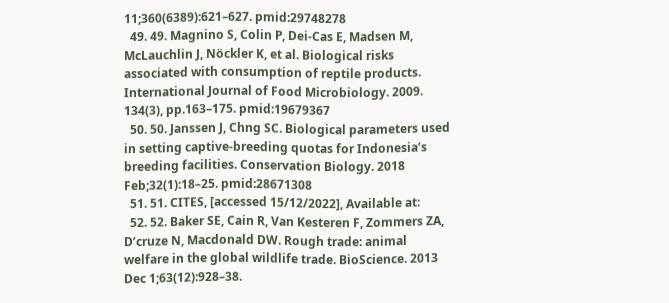11;360(6389):621–627. pmid:29748278
  49. 49. Magnino S, Colin P, Dei-Cas E, Madsen M, McLauchlin J, Nöckler K, et al. Biological risks associated with consumption of reptile products. International Journal of Food Microbiology. 2009. 134(3), pp.163–175. pmid:19679367
  50. 50. Janssen J, Chng SC. Biological parameters used in setting captive‐breeding quotas for Indonesia’s breeding facilities. Conservation Biology. 2018 Feb;32(1):18–25. pmid:28671308
  51. 51. CITES, [accessed 15/12/2022], Available at:
  52. 52. Baker SE, Cain R, Van Kesteren F, Zommers ZA, D’cruze N, Macdonald DW. Rough trade: animal welfare in the global wildlife trade. BioScience. 2013 Dec 1;63(12):928–38.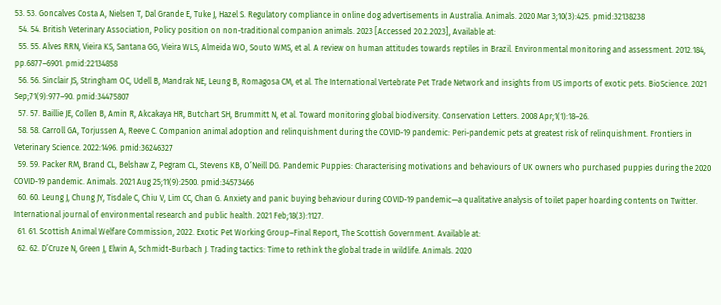53. 53. Goncalves Costa A, Nielsen T, Dal Grande E, Tuke J, Hazel S. Regulatory compliance in online dog advertisements in Australia. Animals. 2020 Mar 3;10(3):425. pmid:32138238
  54. 54. British Veterinary Association, Policy position on non-traditional companion animals. 2023 [Accessed 20.2.2023], Available at:
  55. 55. Alves RRN, Vieira KS, Santana GG, Vieira WLS, Almeida WO, Souto WMS, et al. A review on human attitudes towards reptiles in Brazil. Environmental monitoring and assessment. 2012.184, pp.6877–6901. pmid:22134858
  56. 56. Sinclair JS, Stringham OC, Udell B, Mandrak NE, Leung B, Romagosa CM, et al. The International Vertebrate Pet Trade Network and insights from US imports of exotic pets. BioScience. 2021 Sep;71(9):977–90. pmid:34475807
  57. 57. Baillie JE, Collen B, Amin R, Akcakaya HR, Butchart SH, Brummitt N, et al. Toward monitoring global biodiversity. Conservation Letters. 2008 Apr;1(1):18–26.
  58. 58. Carroll GA, Torjussen A, Reeve C. Companion animal adoption and relinquishment during the COVID-19 pandemic: Peri-pandemic pets at greatest risk of relinquishment. Frontiers in Veterinary Science. 2022:1496. pmid:36246327
  59. 59. Packer RM, Brand CL, Belshaw Z, Pegram CL, Stevens KB, O’Neill DG. Pandemic Puppies: Characterising motivations and behaviours of UK owners who purchased puppies during the 2020 COVID-19 pandemic. Animals. 2021 Aug 25;11(9):2500. pmid:34573466
  60. 60. Leung J, Chung JY, Tisdale C, Chiu V, Lim CC, Chan G. Anxiety and panic buying behaviour during COVID-19 pandemic—a qualitative analysis of toilet paper hoarding contents on Twitter. International journal of environmental research and public health. 2021 Feb;18(3):1127.
  61. 61. Scottish Animal Welfare Commission, 2022. Exotic Pet Working Group–Final Report, The Scottish Government. Available at:
  62. 62. D’Cruze N, Green J, Elwin A, Schmidt-Burbach J. Trading tactics: Time to rethink the global trade in wildlife. Animals. 2020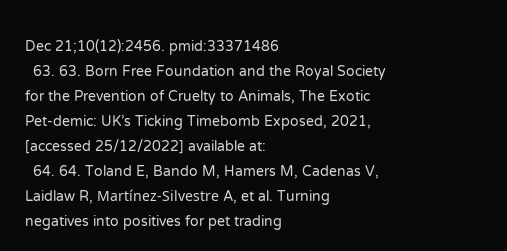Dec 21;10(12):2456. pmid:33371486
  63. 63. Born Free Foundation and the Royal Society for the Prevention of Cruelty to Animals, The Exotic Pet-demic: UK’s Ticking Timebomb Exposed, 2021, [accessed 25/12/2022] available at:
  64. 64. Toland E, Bando M, Hamers M, Cadenas V, Laidlaw R, Martínez-Silvestre A, et al. Turning negatives into positives for pet trading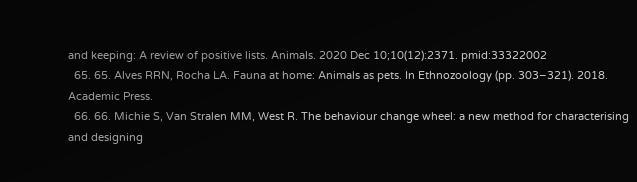and keeping: A review of positive lists. Animals. 2020 Dec 10;10(12):2371. pmid:33322002
  65. 65. Alves RRN, Rocha LA. Fauna at home: Animals as pets. In Ethnozoology (pp. 303–321). 2018. Academic Press.
  66. 66. Michie S, Van Stralen MM, West R. The behaviour change wheel: a new method for characterising and designing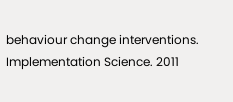behaviour change interventions. Implementation Science. 2011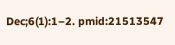Dec;6(1):1–2. pmid:21513547